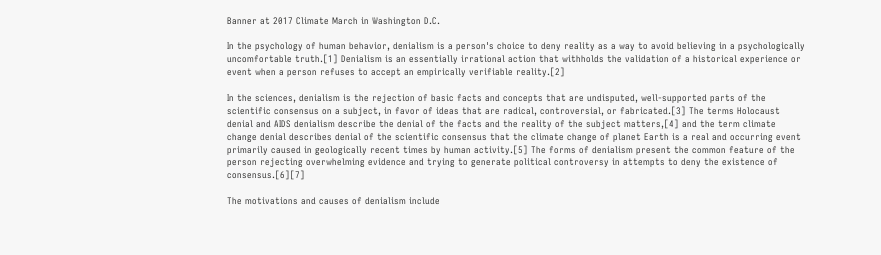Banner at 2017 Climate March in Washington D.C.

In the psychology of human behavior, denialism is a person's choice to deny reality as a way to avoid believing in a psychologically uncomfortable truth.[1] Denialism is an essentially irrational action that withholds the validation of a historical experience or event when a person refuses to accept an empirically verifiable reality.[2]

In the sciences, denialism is the rejection of basic facts and concepts that are undisputed, well-supported parts of the scientific consensus on a subject, in favor of ideas that are radical, controversial, or fabricated.[3] The terms Holocaust denial and AIDS denialism describe the denial of the facts and the reality of the subject matters,[4] and the term climate change denial describes denial of the scientific consensus that the climate change of planet Earth is a real and occurring event primarily caused in geologically recent times by human activity.[5] The forms of denialism present the common feature of the person rejecting overwhelming evidence and trying to generate political controversy in attempts to deny the existence of consensus.[6][7]

The motivations and causes of denialism include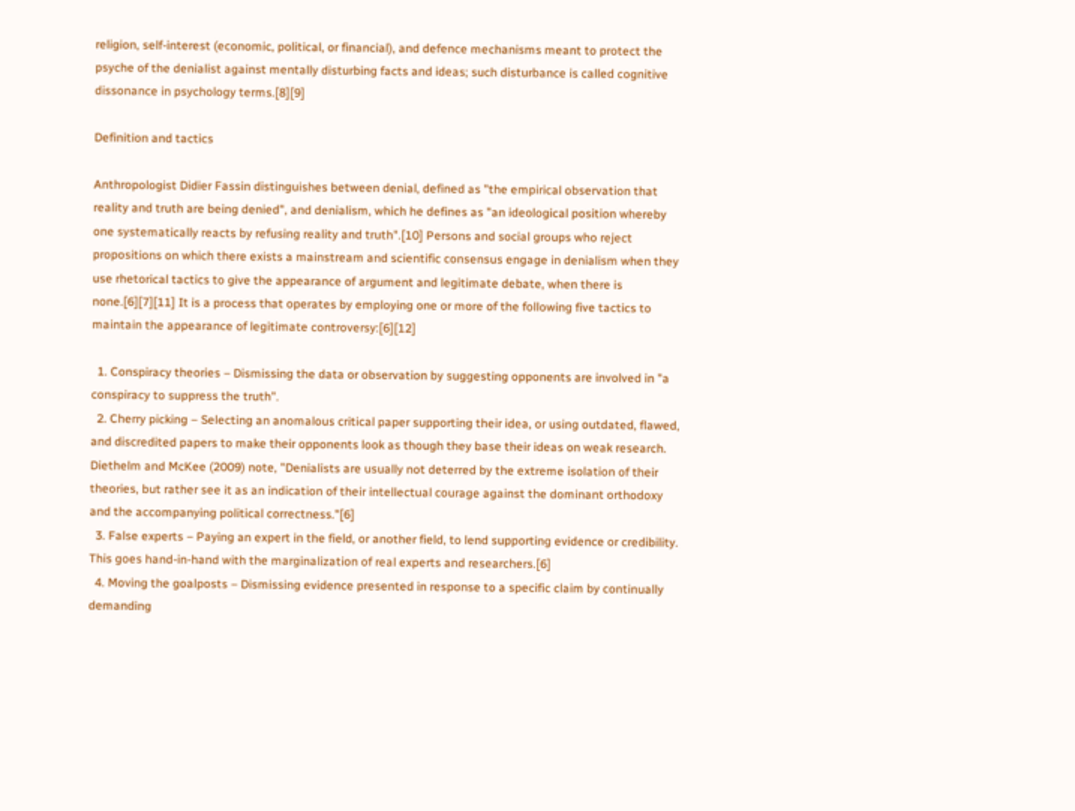religion, self-interest (economic, political, or financial), and defence mechanisms meant to protect the psyche of the denialist against mentally disturbing facts and ideas; such disturbance is called cognitive dissonance in psychology terms.[8][9]

Definition and tactics

Anthropologist Didier Fassin distinguishes between denial, defined as "the empirical observation that reality and truth are being denied", and denialism, which he defines as "an ideological position whereby one systematically reacts by refusing reality and truth".[10] Persons and social groups who reject propositions on which there exists a mainstream and scientific consensus engage in denialism when they use rhetorical tactics to give the appearance of argument and legitimate debate, when there is none.[6][7][11] It is a process that operates by employing one or more of the following five tactics to maintain the appearance of legitimate controversy:[6][12]

  1. Conspiracy theories – Dismissing the data or observation by suggesting opponents are involved in "a conspiracy to suppress the truth".
  2. Cherry picking – Selecting an anomalous critical paper supporting their idea, or using outdated, flawed, and discredited papers to make their opponents look as though they base their ideas on weak research. Diethelm and McKee (2009) note, "Denialists are usually not deterred by the extreme isolation of their theories, but rather see it as an indication of their intellectual courage against the dominant orthodoxy and the accompanying political correctness."[6]
  3. False experts – Paying an expert in the field, or another field, to lend supporting evidence or credibility. This goes hand-in-hand with the marginalization of real experts and researchers.[6]
  4. Moving the goalposts – Dismissing evidence presented in response to a specific claim by continually demanding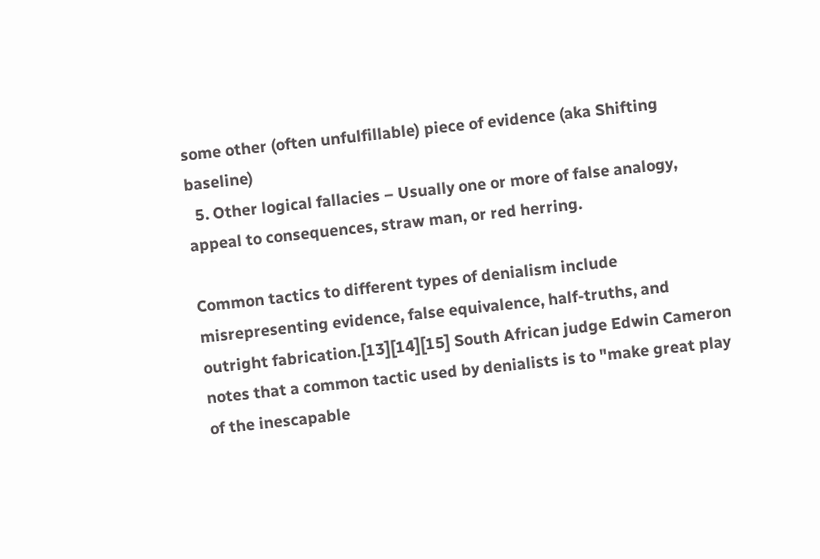some other (often unfulfillable) piece of evidence (aka Shifting baseline)
  5. Other logical fallacies – Usually one or more of false analogy, appeal to consequences, straw man, or red herring.

Common tactics to different types of denialism include misrepresenting evidence, false equivalence, half-truths, and outright fabrication.[13][14][15] South African judge Edwin Cameron notes that a common tactic used by denialists is to "make great play of the inescapable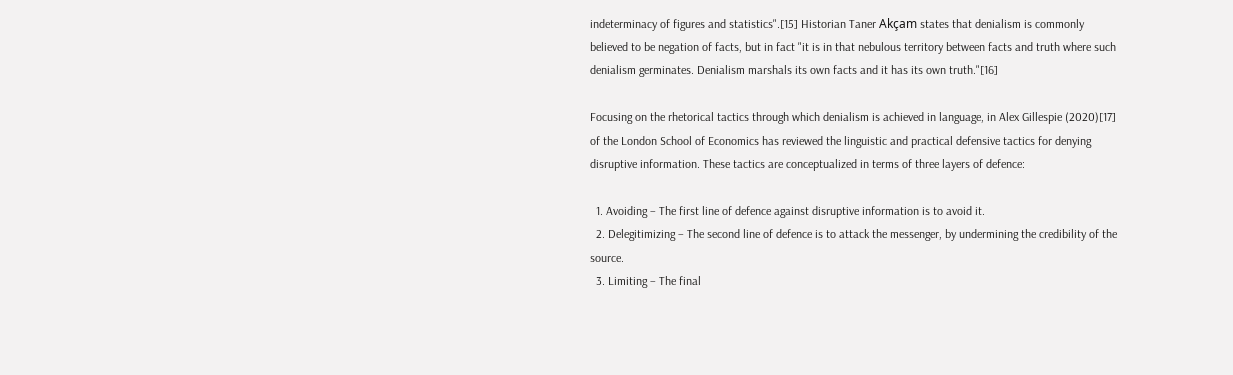indeterminacy of figures and statistics".[15] Historian Taner Akçam states that denialism is commonly believed to be negation of facts, but in fact "it is in that nebulous territory between facts and truth where such denialism germinates. Denialism marshals its own facts and it has its own truth."[16]

Focusing on the rhetorical tactics through which denialism is achieved in language, in Alex Gillespie (2020)[17] of the London School of Economics has reviewed the linguistic and practical defensive tactics for denying disruptive information. These tactics are conceptualized in terms of three layers of defence:

  1. Avoiding – The first line of defence against disruptive information is to avoid it.
  2. Delegitimizing – The second line of defence is to attack the messenger, by undermining the credibility of the source.
  3. Limiting – The final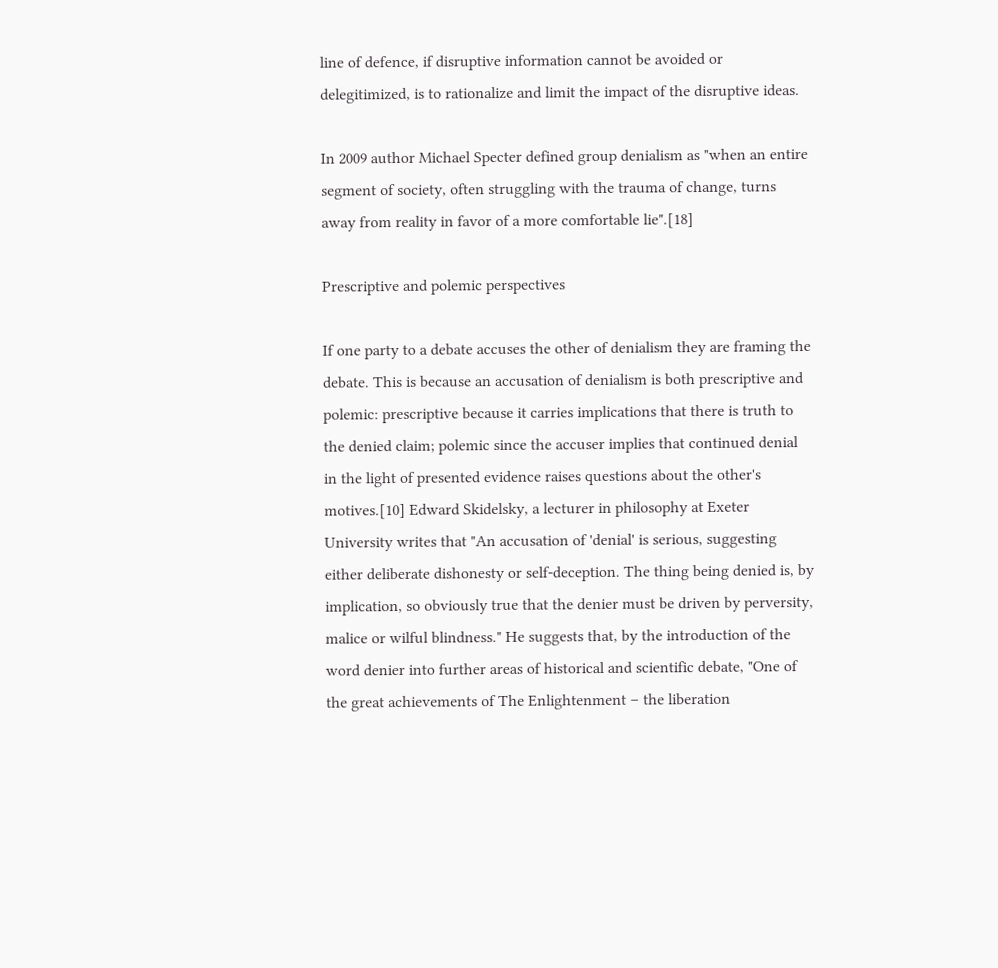line of defence, if disruptive information cannot be avoided or delegitimized, is to rationalize and limit the impact of the disruptive ideas.

In 2009 author Michael Specter defined group denialism as "when an entire segment of society, often struggling with the trauma of change, turns away from reality in favor of a more comfortable lie".[18]

Prescriptive and polemic perspectives

If one party to a debate accuses the other of denialism they are framing the debate. This is because an accusation of denialism is both prescriptive and polemic: prescriptive because it carries implications that there is truth to the denied claim; polemic since the accuser implies that continued denial in the light of presented evidence raises questions about the other's motives.[10] Edward Skidelsky, a lecturer in philosophy at Exeter University writes that "An accusation of 'denial' is serious, suggesting either deliberate dishonesty or self-deception. The thing being denied is, by implication, so obviously true that the denier must be driven by perversity, malice or wilful blindness." He suggests that, by the introduction of the word denier into further areas of historical and scientific debate, "One of the great achievements of The Enlightenment – the liberation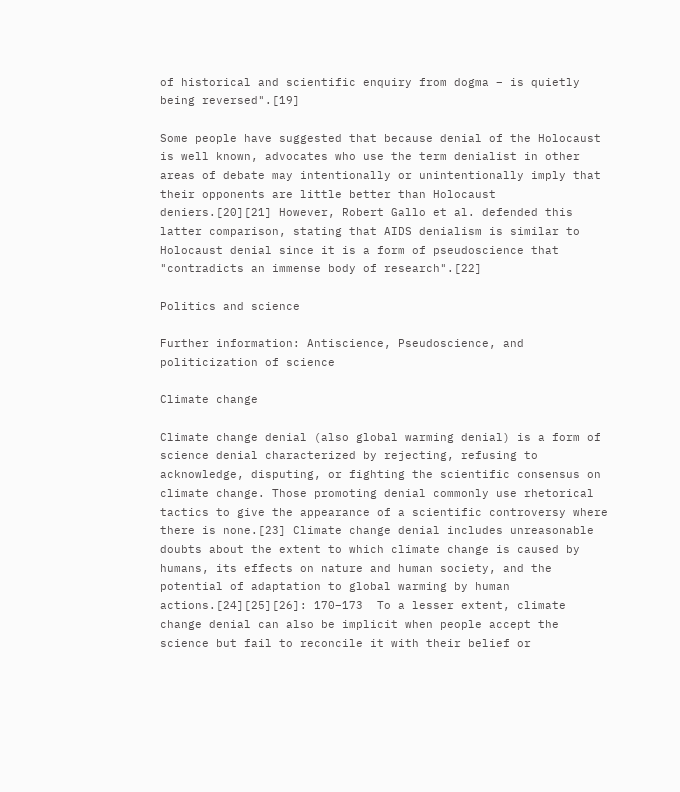of historical and scientific enquiry from dogma – is quietly being reversed".[19]

Some people have suggested that because denial of the Holocaust is well known, advocates who use the term denialist in other areas of debate may intentionally or unintentionally imply that their opponents are little better than Holocaust deniers.[20][21] However, Robert Gallo et al. defended this latter comparison, stating that AIDS denialism is similar to Holocaust denial since it is a form of pseudoscience that "contradicts an immense body of research".[22]

Politics and science

Further information: Antiscience, Pseudoscience, and politicization of science

Climate change

Climate change denial (also global warming denial) is a form of science denial characterized by rejecting, refusing to acknowledge, disputing, or fighting the scientific consensus on climate change. Those promoting denial commonly use rhetorical tactics to give the appearance of a scientific controversy where there is none.[23] Climate change denial includes unreasonable doubts about the extent to which climate change is caused by humans, its effects on nature and human society, and the potential of adaptation to global warming by human actions.[24][25][26]: 170–173  To a lesser extent, climate change denial can also be implicit when people accept the science but fail to reconcile it with their belief or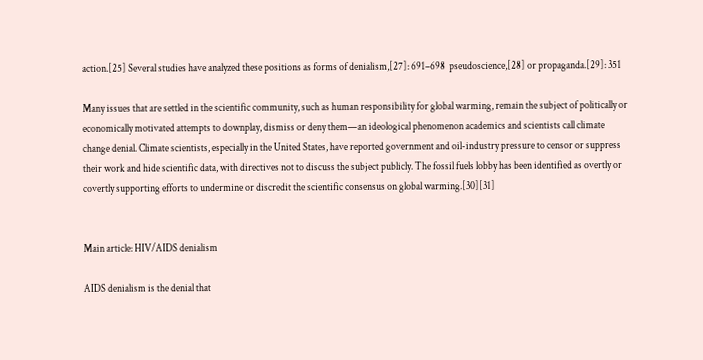action.[25] Several studies have analyzed these positions as forms of denialism,[27]: 691–698  pseudoscience,[28] or propaganda.[29]: 351

Many issues that are settled in the scientific community, such as human responsibility for global warming, remain the subject of politically or economically motivated attempts to downplay, dismiss or deny them—an ideological phenomenon academics and scientists call climate change denial. Climate scientists, especially in the United States, have reported government and oil-industry pressure to censor or suppress their work and hide scientific data, with directives not to discuss the subject publicly. The fossil fuels lobby has been identified as overtly or covertly supporting efforts to undermine or discredit the scientific consensus on global warming.[30][31]


Main article: HIV/AIDS denialism

AIDS denialism is the denial that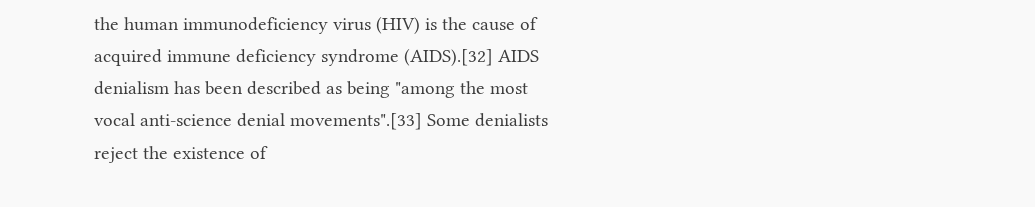the human immunodeficiency virus (HIV) is the cause of acquired immune deficiency syndrome (AIDS).[32] AIDS denialism has been described as being "among the most vocal anti-science denial movements".[33] Some denialists reject the existence of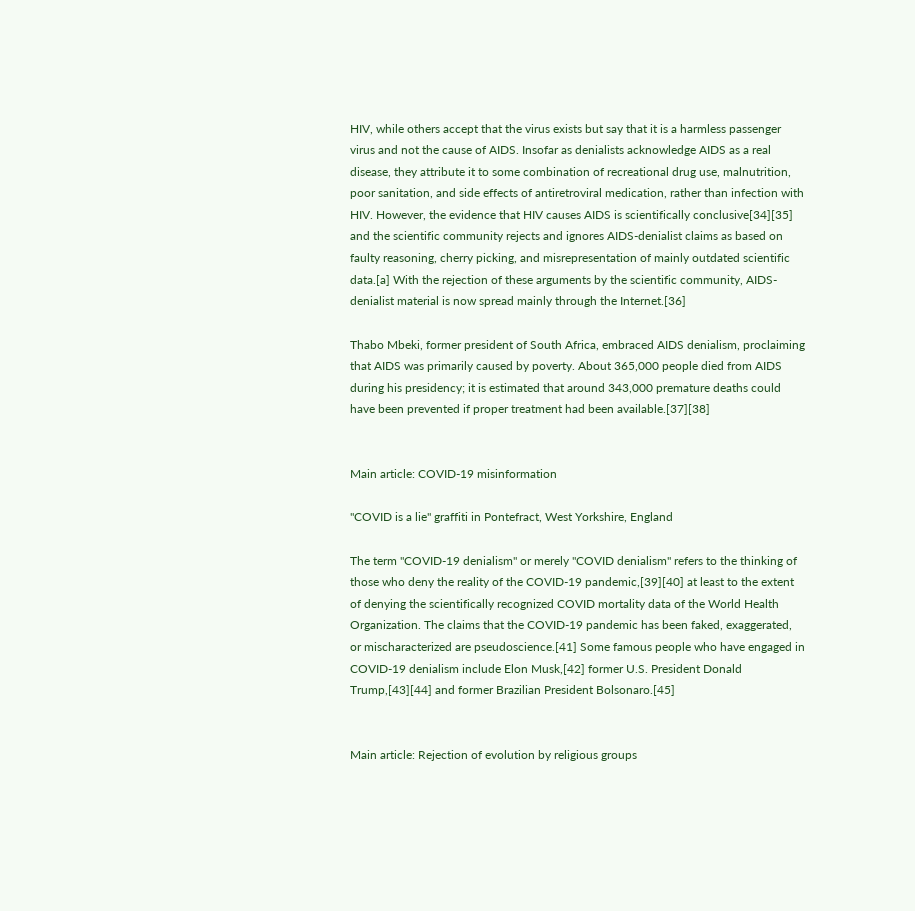HIV, while others accept that the virus exists but say that it is a harmless passenger virus and not the cause of AIDS. Insofar as denialists acknowledge AIDS as a real disease, they attribute it to some combination of recreational drug use, malnutrition, poor sanitation, and side effects of antiretroviral medication, rather than infection with HIV. However, the evidence that HIV causes AIDS is scientifically conclusive[34][35] and the scientific community rejects and ignores AIDS-denialist claims as based on faulty reasoning, cherry picking, and misrepresentation of mainly outdated scientific data.[a] With the rejection of these arguments by the scientific community, AIDS-denialist material is now spread mainly through the Internet.[36]

Thabo Mbeki, former president of South Africa, embraced AIDS denialism, proclaiming that AIDS was primarily caused by poverty. About 365,000 people died from AIDS during his presidency; it is estimated that around 343,000 premature deaths could have been prevented if proper treatment had been available.[37][38]


Main article: COVID-19 misinformation

"COVID is a lie" graffiti in Pontefract, West Yorkshire, England

The term "COVID-19 denialism" or merely "COVID denialism" refers to the thinking of those who deny the reality of the COVID-19 pandemic,[39][40] at least to the extent of denying the scientifically recognized COVID mortality data of the World Health Organization. The claims that the COVID-19 pandemic has been faked, exaggerated, or mischaracterized are pseudoscience.[41] Some famous people who have engaged in COVID-19 denialism include Elon Musk,[42] former U.S. President Donald Trump,[43][44] and former Brazilian President Bolsonaro.[45]


Main article: Rejection of evolution by religious groups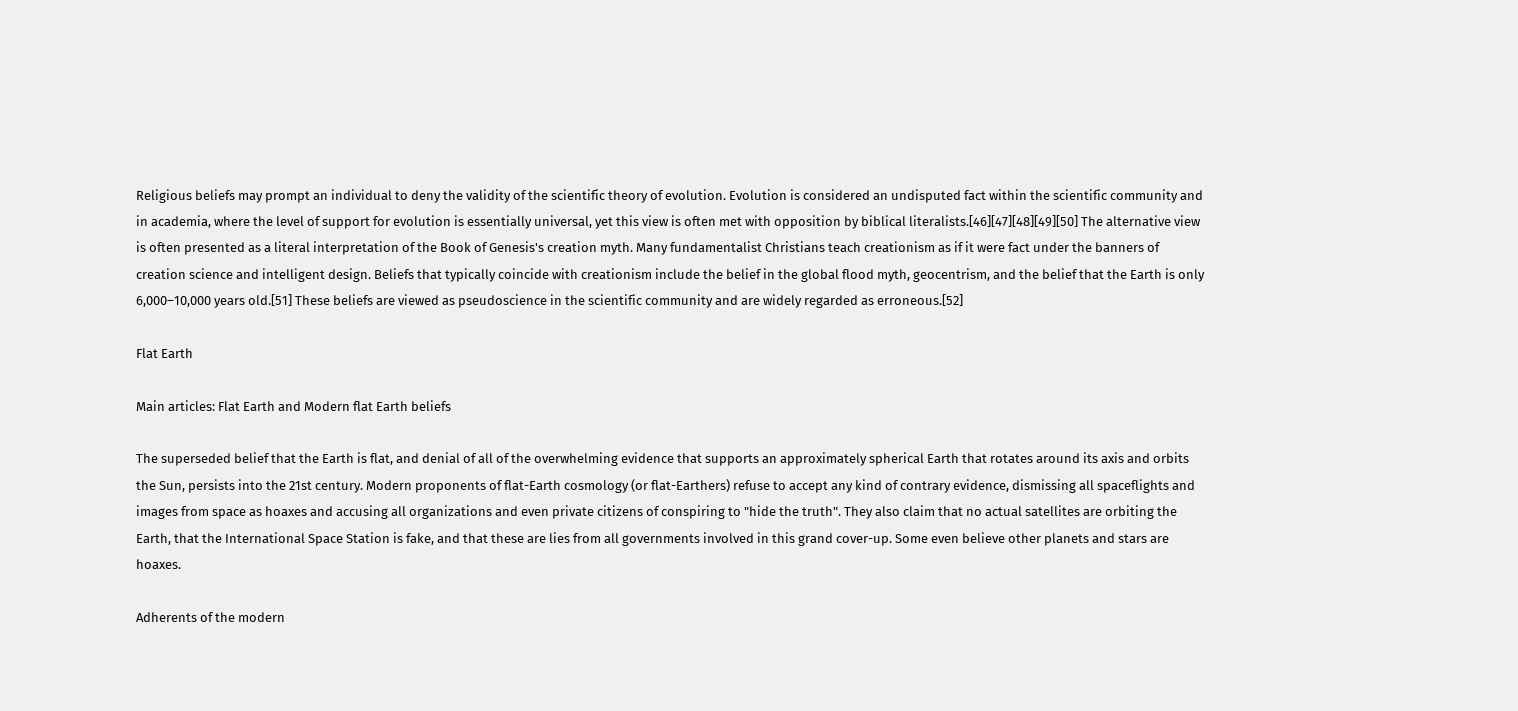Religious beliefs may prompt an individual to deny the validity of the scientific theory of evolution. Evolution is considered an undisputed fact within the scientific community and in academia, where the level of support for evolution is essentially universal, yet this view is often met with opposition by biblical literalists.[46][47][48][49][50] The alternative view is often presented as a literal interpretation of the Book of Genesis's creation myth. Many fundamentalist Christians teach creationism as if it were fact under the banners of creation science and intelligent design. Beliefs that typically coincide with creationism include the belief in the global flood myth, geocentrism, and the belief that the Earth is only 6,000–10,000 years old.[51] These beliefs are viewed as pseudoscience in the scientific community and are widely regarded as erroneous.[52]

Flat Earth

Main articles: Flat Earth and Modern flat Earth beliefs

The superseded belief that the Earth is flat, and denial of all of the overwhelming evidence that supports an approximately spherical Earth that rotates around its axis and orbits the Sun, persists into the 21st century. Modern proponents of flat-Earth cosmology (or flat-Earthers) refuse to accept any kind of contrary evidence, dismissing all spaceflights and images from space as hoaxes and accusing all organizations and even private citizens of conspiring to "hide the truth". They also claim that no actual satellites are orbiting the Earth, that the International Space Station is fake, and that these are lies from all governments involved in this grand cover-up. Some even believe other planets and stars are hoaxes.

Adherents of the modern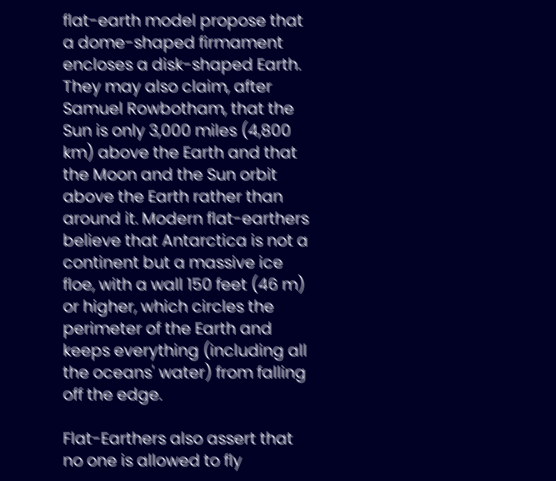flat-earth model propose that a dome-shaped firmament encloses a disk-shaped Earth. They may also claim, after Samuel Rowbotham, that the Sun is only 3,000 miles (4,800 km) above the Earth and that the Moon and the Sun orbit above the Earth rather than around it. Modern flat-earthers believe that Antarctica is not a continent but a massive ice floe, with a wall 150 feet (46 m) or higher, which circles the perimeter of the Earth and keeps everything (including all the oceans' water) from falling off the edge.

Flat-Earthers also assert that no one is allowed to fly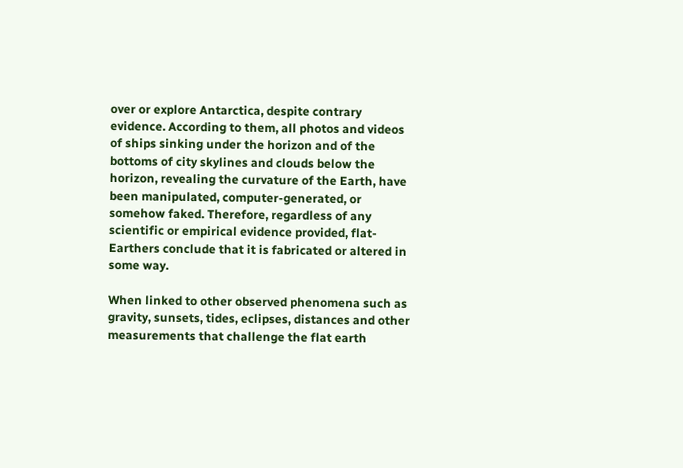over or explore Antarctica, despite contrary evidence. According to them, all photos and videos of ships sinking under the horizon and of the bottoms of city skylines and clouds below the horizon, revealing the curvature of the Earth, have been manipulated, computer-generated, or somehow faked. Therefore, regardless of any scientific or empirical evidence provided, flat-Earthers conclude that it is fabricated or altered in some way.

When linked to other observed phenomena such as gravity, sunsets, tides, eclipses, distances and other measurements that challenge the flat earth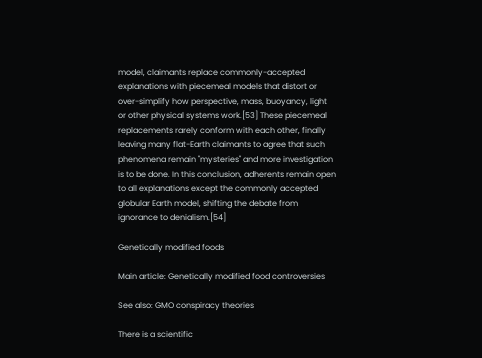model, claimants replace commonly-accepted explanations with piecemeal models that distort or over-simplify how perspective, mass, buoyancy, light or other physical systems work.[53] These piecemeal replacements rarely conform with each other, finally leaving many flat-Earth claimants to agree that such phenomena remain "mysteries" and more investigation is to be done. In this conclusion, adherents remain open to all explanations except the commonly accepted globular Earth model, shifting the debate from ignorance to denialism.[54]

Genetically modified foods

Main article: Genetically modified food controversies

See also: GMO conspiracy theories

There is a scientific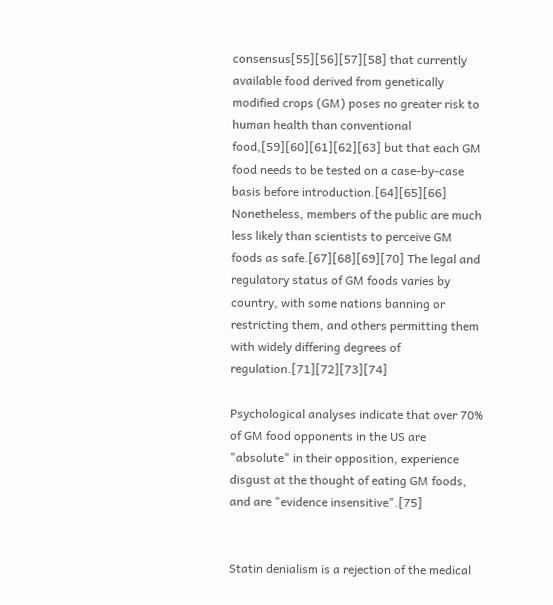consensus[55][56][57][58] that currently available food derived from genetically modified crops (GM) poses no greater risk to human health than conventional food,[59][60][61][62][63] but that each GM food needs to be tested on a case-by-case basis before introduction.[64][65][66] Nonetheless, members of the public are much less likely than scientists to perceive GM foods as safe.[67][68][69][70] The legal and regulatory status of GM foods varies by country, with some nations banning or restricting them, and others permitting them with widely differing degrees of regulation.[71][72][73][74]

Psychological analyses indicate that over 70% of GM food opponents in the US are "absolute" in their opposition, experience disgust at the thought of eating GM foods, and are "evidence insensitive".[75]


Statin denialism is a rejection of the medical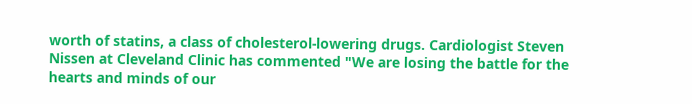worth of statins, a class of cholesterol-lowering drugs. Cardiologist Steven Nissen at Cleveland Clinic has commented "We are losing the battle for the hearts and minds of our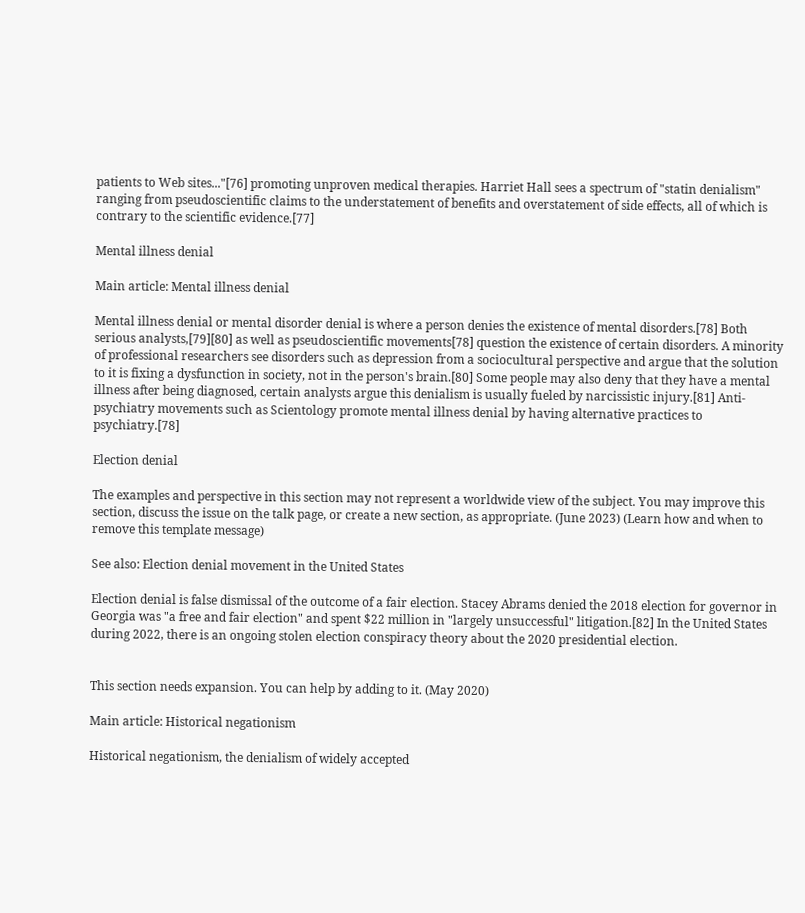patients to Web sites..."[76] promoting unproven medical therapies. Harriet Hall sees a spectrum of "statin denialism" ranging from pseudoscientific claims to the understatement of benefits and overstatement of side effects, all of which is contrary to the scientific evidence.[77]

Mental illness denial

Main article: Mental illness denial

Mental illness denial or mental disorder denial is where a person denies the existence of mental disorders.[78] Both serious analysts,[79][80] as well as pseudoscientific movements[78] question the existence of certain disorders. A minority of professional researchers see disorders such as depression from a sociocultural perspective and argue that the solution to it is fixing a dysfunction in society, not in the person's brain.[80] Some people may also deny that they have a mental illness after being diagnosed, certain analysts argue this denialism is usually fueled by narcissistic injury.[81] Anti-psychiatry movements such as Scientology promote mental illness denial by having alternative practices to psychiatry.[78]

Election denial

The examples and perspective in this section may not represent a worldwide view of the subject. You may improve this section, discuss the issue on the talk page, or create a new section, as appropriate. (June 2023) (Learn how and when to remove this template message)

See also: Election denial movement in the United States

Election denial is false dismissal of the outcome of a fair election. Stacey Abrams denied the 2018 election for governor in Georgia was "a free and fair election" and spent $22 million in "largely unsuccessful" litigation.[82] In the United States during 2022, there is an ongoing stolen election conspiracy theory about the 2020 presidential election.


This section needs expansion. You can help by adding to it. (May 2020)

Main article: Historical negationism

Historical negationism, the denialism of widely accepted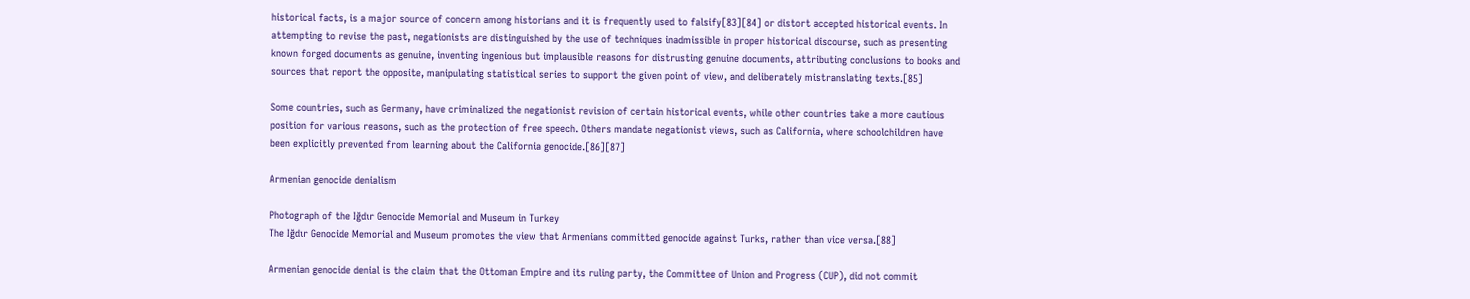historical facts, is a major source of concern among historians and it is frequently used to falsify[83][84] or distort accepted historical events. In attempting to revise the past, negationists are distinguished by the use of techniques inadmissible in proper historical discourse, such as presenting known forged documents as genuine, inventing ingenious but implausible reasons for distrusting genuine documents, attributing conclusions to books and sources that report the opposite, manipulating statistical series to support the given point of view, and deliberately mistranslating texts.[85]

Some countries, such as Germany, have criminalized the negationist revision of certain historical events, while other countries take a more cautious position for various reasons, such as the protection of free speech. Others mandate negationist views, such as California, where schoolchildren have been explicitly prevented from learning about the California genocide.[86][87]

Armenian genocide denialism

Photograph of the Iğdır Genocide Memorial and Museum in Turkey
The Iğdır Genocide Memorial and Museum promotes the view that Armenians committed genocide against Turks, rather than vice versa.[88]

Armenian genocide denial is the claim that the Ottoman Empire and its ruling party, the Committee of Union and Progress (CUP), did not commit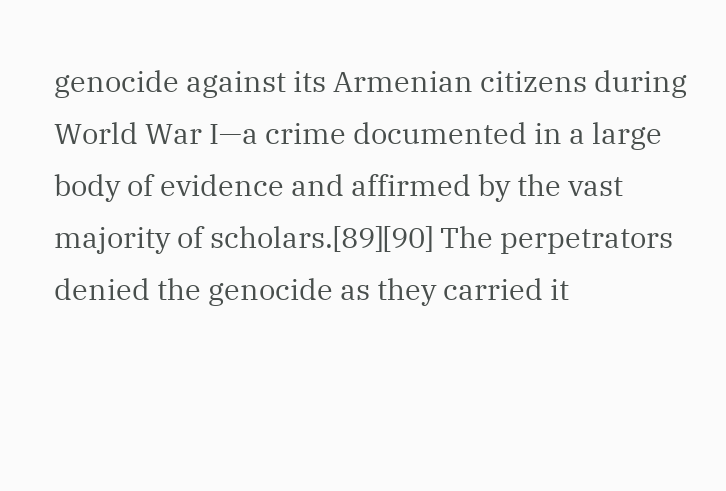genocide against its Armenian citizens during World War I—a crime documented in a large body of evidence and affirmed by the vast majority of scholars.[89][90] The perpetrators denied the genocide as they carried it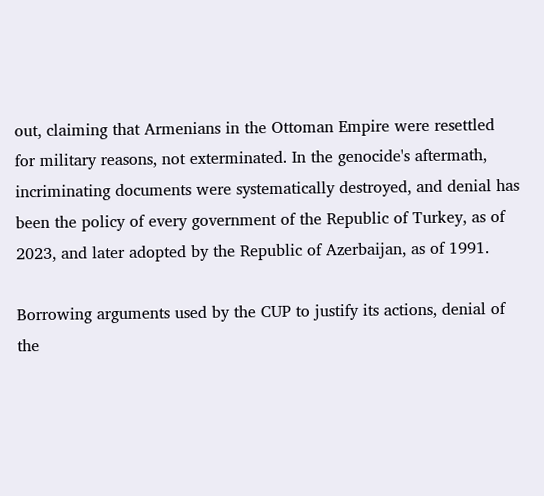out, claiming that Armenians in the Ottoman Empire were resettled for military reasons, not exterminated. In the genocide's aftermath, incriminating documents were systematically destroyed, and denial has been the policy of every government of the Republic of Turkey, as of 2023, and later adopted by the Republic of Azerbaijan, as of 1991.

Borrowing arguments used by the CUP to justify its actions, denial of the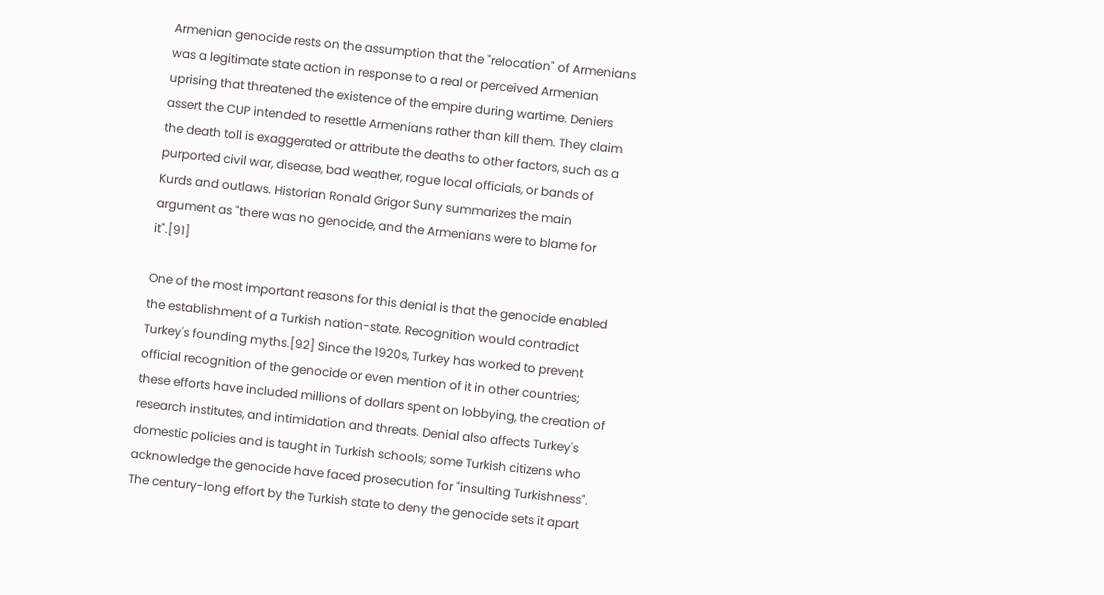Armenian genocide rests on the assumption that the "relocation" of Armenians was a legitimate state action in response to a real or perceived Armenian uprising that threatened the existence of the empire during wartime. Deniers assert the CUP intended to resettle Armenians rather than kill them. They claim the death toll is exaggerated or attribute the deaths to other factors, such as a purported civil war, disease, bad weather, rogue local officials, or bands of Kurds and outlaws. Historian Ronald Grigor Suny summarizes the main argument as "there was no genocide, and the Armenians were to blame for it".[91]

One of the most important reasons for this denial is that the genocide enabled the establishment of a Turkish nation-state. Recognition would contradict Turkey's founding myths.[92] Since the 1920s, Turkey has worked to prevent official recognition of the genocide or even mention of it in other countries; these efforts have included millions of dollars spent on lobbying, the creation of research institutes, and intimidation and threats. Denial also affects Turkey's domestic policies and is taught in Turkish schools; some Turkish citizens who acknowledge the genocide have faced prosecution for "insulting Turkishness". The century-long effort by the Turkish state to deny the genocide sets it apart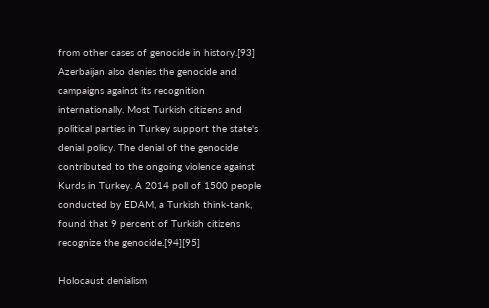from other cases of genocide in history.[93] Azerbaijan also denies the genocide and campaigns against its recognition internationally. Most Turkish citizens and political parties in Turkey support the state's denial policy. The denial of the genocide contributed to the ongoing violence against Kurds in Turkey. A 2014 poll of 1500 people conducted by EDAM, a Turkish think-tank, found that 9 percent of Turkish citizens recognize the genocide.[94][95]

Holocaust denialism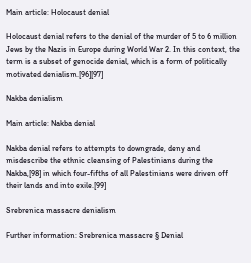Main article: Holocaust denial

Holocaust denial refers to the denial of the murder of 5 to 6 million Jews by the Nazis in Europe during World War 2. In this context, the term is a subset of genocide denial, which is a form of politically motivated denialism.[96][97]

Nakba denialism

Main article: Nakba denial

Nakba denial refers to attempts to downgrade, deny and misdescribe the ethnic cleansing of Palestinians during the Nakba,[98] in which four-fifths of all Palestinians were driven off their lands and into exile.[99]

Srebrenica massacre denialism

Further information: Srebrenica massacre § Denial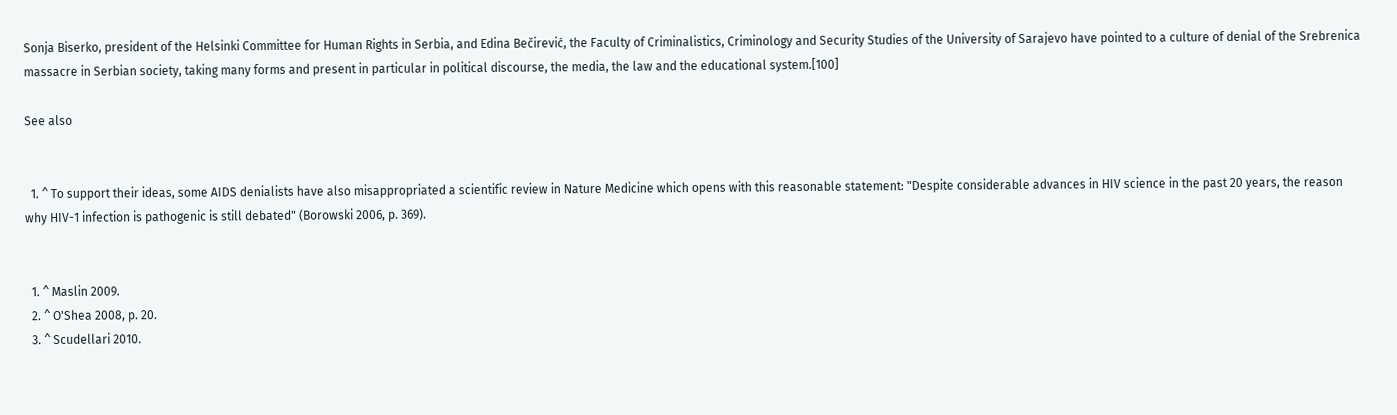Sonja Biserko, president of the Helsinki Committee for Human Rights in Serbia, and Edina Bečirević, the Faculty of Criminalistics, Criminology and Security Studies of the University of Sarajevo have pointed to a culture of denial of the Srebrenica massacre in Serbian society, taking many forms and present in particular in political discourse, the media, the law and the educational system.[100]

See also


  1. ^ To support their ideas, some AIDS denialists have also misappropriated a scientific review in Nature Medicine which opens with this reasonable statement: "Despite considerable advances in HIV science in the past 20 years, the reason why HIV-1 infection is pathogenic is still debated" (Borowski 2006, p. 369).


  1. ^ Maslin 2009.
  2. ^ O'Shea 2008, p. 20.
  3. ^ Scudellari 2010.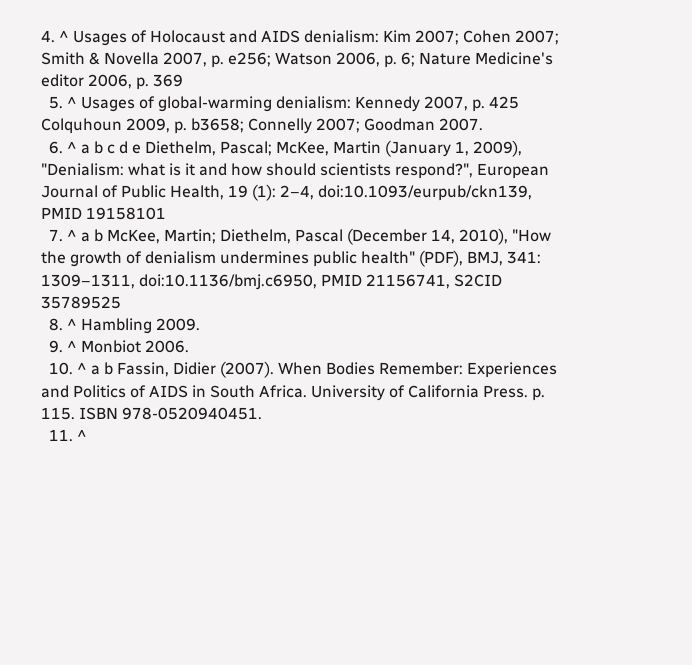4. ^ Usages of Holocaust and AIDS denialism: Kim 2007; Cohen 2007; Smith & Novella 2007, p. e256; Watson 2006, p. 6; Nature Medicine's editor 2006, p. 369
  5. ^ Usages of global-warming denialism: Kennedy 2007, p. 425 Colquhoun 2009, p. b3658; Connelly 2007; Goodman 2007.
  6. ^ a b c d e Diethelm, Pascal; McKee, Martin (January 1, 2009), "Denialism: what is it and how should scientists respond?", European Journal of Public Health, 19 (1): 2–4, doi:10.1093/eurpub/ckn139, PMID 19158101
  7. ^ a b McKee, Martin; Diethelm, Pascal (December 14, 2010), "How the growth of denialism undermines public health" (PDF), BMJ, 341: 1309–1311, doi:10.1136/bmj.c6950, PMID 21156741, S2CID 35789525
  8. ^ Hambling 2009.
  9. ^ Monbiot 2006.
  10. ^ a b Fassin, Didier (2007). When Bodies Remember: Experiences and Politics of AIDS in South Africa. University of California Press. p. 115. ISBN 978-0520940451.
  11. ^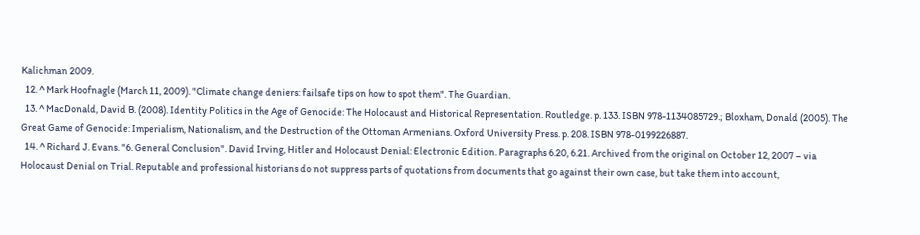Kalichman 2009.
  12. ^ Mark Hoofnagle (March 11, 2009). "Climate change deniers: failsafe tips on how to spot them". The Guardian.
  13. ^ MacDonald, David B. (2008). Identity Politics in the Age of Genocide: The Holocaust and Historical Representation. Routledge. p. 133. ISBN 978-1134085729.; Bloxham, Donald (2005). The Great Game of Genocide: Imperialism, Nationalism, and the Destruction of the Ottoman Armenians. Oxford University Press. p. 208. ISBN 978-0199226887.
  14. ^ Richard J. Evans. "6. General Conclusion". David Irving, Hitler and Holocaust Denial: Electronic Edition. Paragraphs 6.20, 6.21. Archived from the original on October 12, 2007 – via Holocaust Denial on Trial. Reputable and professional historians do not suppress parts of quotations from documents that go against their own case, but take them into account,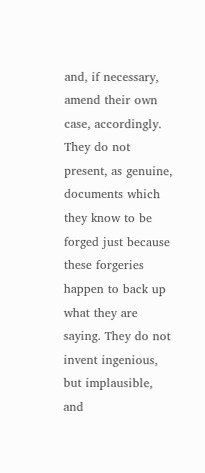and, if necessary, amend their own case, accordingly. They do not present, as genuine, documents which they know to be forged just because these forgeries happen to back up what they are saying. They do not invent ingenious, but implausible, and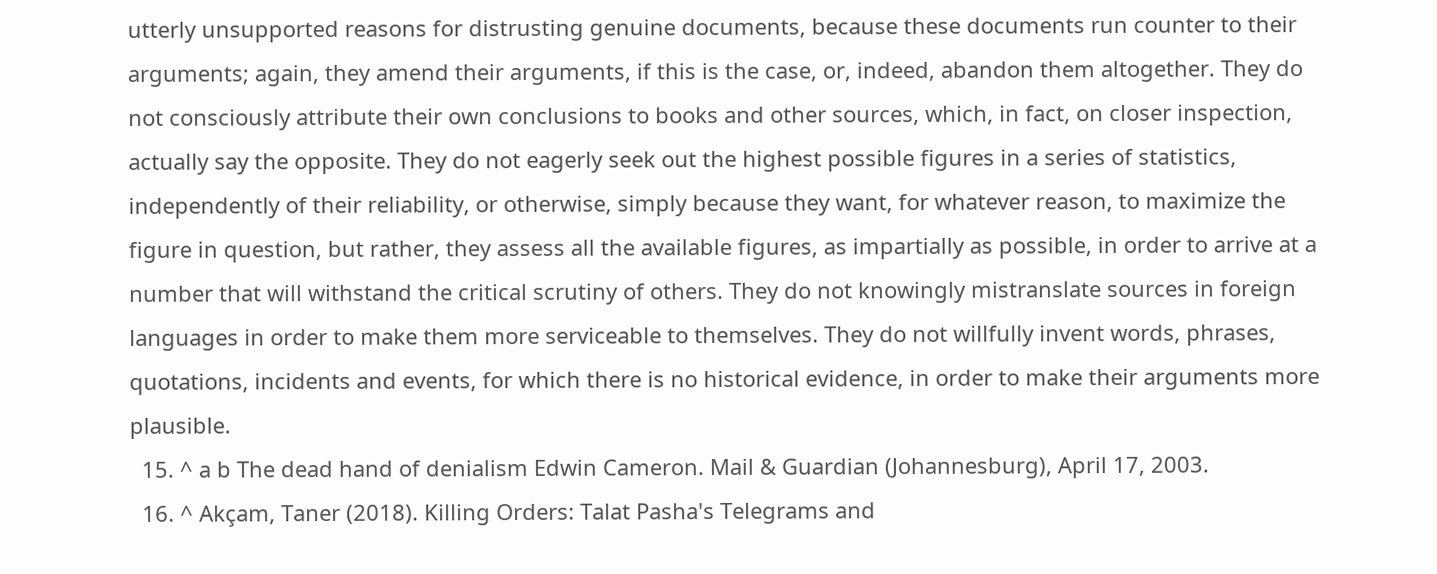utterly unsupported reasons for distrusting genuine documents, because these documents run counter to their arguments; again, they amend their arguments, if this is the case, or, indeed, abandon them altogether. They do not consciously attribute their own conclusions to books and other sources, which, in fact, on closer inspection, actually say the opposite. They do not eagerly seek out the highest possible figures in a series of statistics, independently of their reliability, or otherwise, simply because they want, for whatever reason, to maximize the figure in question, but rather, they assess all the available figures, as impartially as possible, in order to arrive at a number that will withstand the critical scrutiny of others. They do not knowingly mistranslate sources in foreign languages in order to make them more serviceable to themselves. They do not willfully invent words, phrases, quotations, incidents and events, for which there is no historical evidence, in order to make their arguments more plausible.
  15. ^ a b The dead hand of denialism Edwin Cameron. Mail & Guardian (Johannesburg), April 17, 2003.
  16. ^ Akçam, Taner (2018). Killing Orders: Talat Pasha's Telegrams and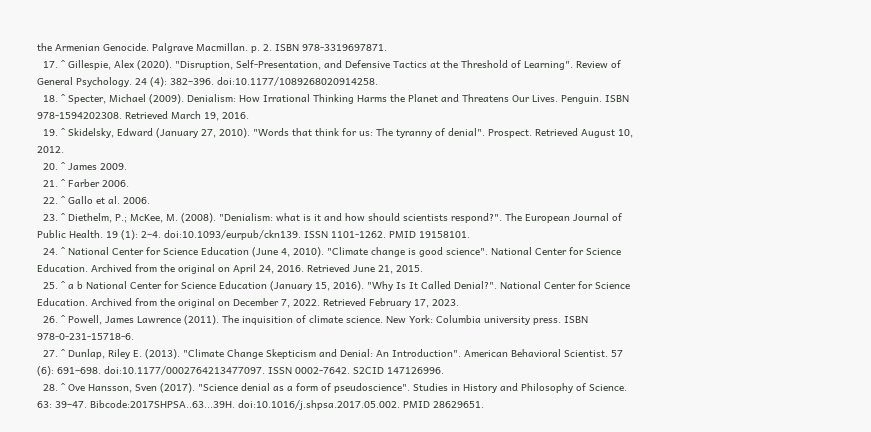the Armenian Genocide. Palgrave Macmillan. p. 2. ISBN 978-3319697871.
  17. ^ Gillespie, Alex (2020). "Disruption, Self-Presentation, and Defensive Tactics at the Threshold of Learning". Review of General Psychology. 24 (4): 382–396. doi:10.1177/1089268020914258.
  18. ^ Specter, Michael (2009). Denialism: How Irrational Thinking Harms the Planet and Threatens Our Lives. Penguin. ISBN 978-1594202308. Retrieved March 19, 2016.
  19. ^ Skidelsky, Edward (January 27, 2010). "Words that think for us: The tyranny of denial". Prospect. Retrieved August 10, 2012.
  20. ^ James 2009.
  21. ^ Farber 2006.
  22. ^ Gallo et al. 2006.
  23. ^ Diethelm, P.; McKee, M. (2008). "Denialism: what is it and how should scientists respond?". The European Journal of Public Health. 19 (1): 2–4. doi:10.1093/eurpub/ckn139. ISSN 1101-1262. PMID 19158101.
  24. ^ National Center for Science Education (June 4, 2010). "Climate change is good science". National Center for Science Education. Archived from the original on April 24, 2016. Retrieved June 21, 2015.
  25. ^ a b National Center for Science Education (January 15, 2016). "Why Is It Called Denial?". National Center for Science Education. Archived from the original on December 7, 2022. Retrieved February 17, 2023.
  26. ^ Powell, James Lawrence (2011). The inquisition of climate science. New York: Columbia university press. ISBN 978-0-231-15718-6.
  27. ^ Dunlap, Riley E. (2013). "Climate Change Skepticism and Denial: An Introduction". American Behavioral Scientist. 57 (6): 691–698. doi:10.1177/0002764213477097. ISSN 0002-7642. S2CID 147126996.
  28. ^ Ove Hansson, Sven (2017). "Science denial as a form of pseudoscience". Studies in History and Philosophy of Science. 63: 39–47. Bibcode:2017SHPSA..63...39H. doi:10.1016/j.shpsa.2017.05.002. PMID 28629651.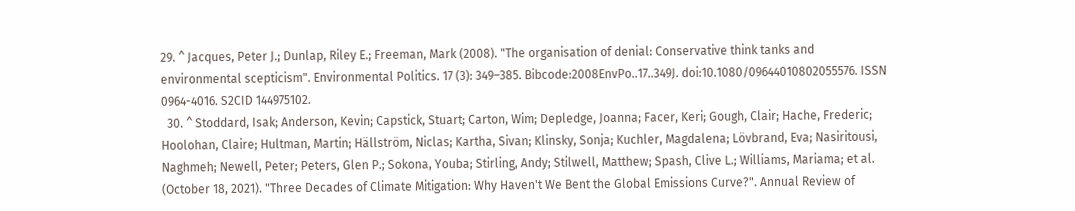29. ^ Jacques, Peter J.; Dunlap, Riley E.; Freeman, Mark (2008). "The organisation of denial: Conservative think tanks and environmental scepticism". Environmental Politics. 17 (3): 349–385. Bibcode:2008EnvPo..17..349J. doi:10.1080/09644010802055576. ISSN 0964-4016. S2CID 144975102.
  30. ^ Stoddard, Isak; Anderson, Kevin; Capstick, Stuart; Carton, Wim; Depledge, Joanna; Facer, Keri; Gough, Clair; Hache, Frederic; Hoolohan, Claire; Hultman, Martin; Hällström, Niclas; Kartha, Sivan; Klinsky, Sonja; Kuchler, Magdalena; Lövbrand, Eva; Nasiritousi, Naghmeh; Newell, Peter; Peters, Glen P.; Sokona, Youba; Stirling, Andy; Stilwell, Matthew; Spash, Clive L.; Williams, Mariama; et al. (October 18, 2021). "Three Decades of Climate Mitigation: Why Haven't We Bent the Global Emissions Curve?". Annual Review of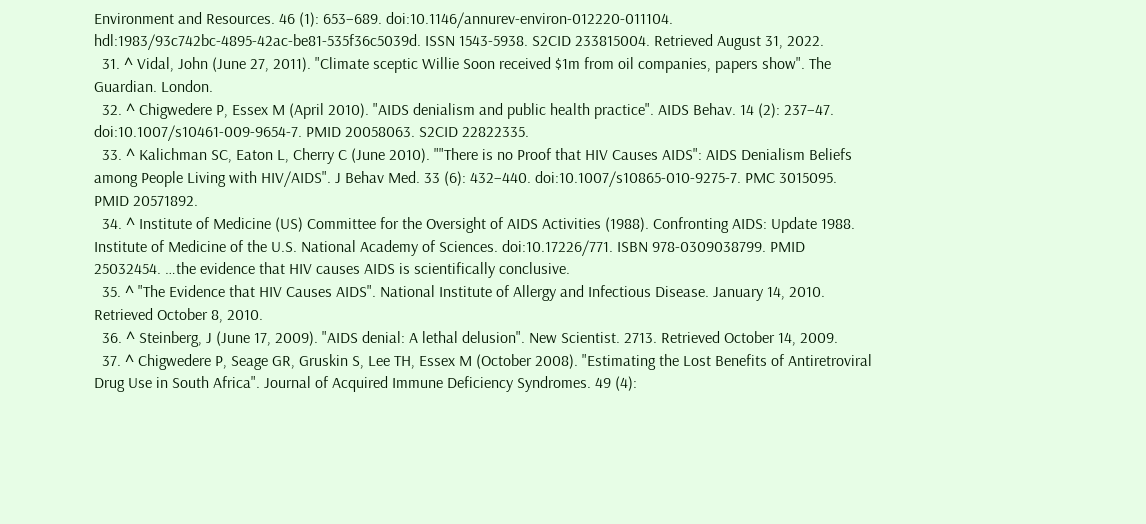Environment and Resources. 46 (1): 653–689. doi:10.1146/annurev-environ-012220-011104. hdl:1983/93c742bc-4895-42ac-be81-535f36c5039d. ISSN 1543-5938. S2CID 233815004. Retrieved August 31, 2022.
  31. ^ Vidal, John (June 27, 2011). "Climate sceptic Willie Soon received $1m from oil companies, papers show". The Guardian. London.
  32. ^ Chigwedere P, Essex M (April 2010). "AIDS denialism and public health practice". AIDS Behav. 14 (2): 237–47. doi:10.1007/s10461-009-9654-7. PMID 20058063. S2CID 22822335.
  33. ^ Kalichman SC, Eaton L, Cherry C (June 2010). ""There is no Proof that HIV Causes AIDS": AIDS Denialism Beliefs among People Living with HIV/AIDS". J Behav Med. 33 (6): 432–440. doi:10.1007/s10865-010-9275-7. PMC 3015095. PMID 20571892.
  34. ^ Institute of Medicine (US) Committee for the Oversight of AIDS Activities (1988). Confronting AIDS: Update 1988. Institute of Medicine of the U.S. National Academy of Sciences. doi:10.17226/771. ISBN 978-0309038799. PMID 25032454. …the evidence that HIV causes AIDS is scientifically conclusive.
  35. ^ "The Evidence that HIV Causes AIDS". National Institute of Allergy and Infectious Disease. January 14, 2010. Retrieved October 8, 2010.
  36. ^ Steinberg, J (June 17, 2009). "AIDS denial: A lethal delusion". New Scientist. 2713. Retrieved October 14, 2009.
  37. ^ Chigwedere P, Seage GR, Gruskin S, Lee TH, Essex M (October 2008). "Estimating the Lost Benefits of Antiretroviral Drug Use in South Africa". Journal of Acquired Immune Deficiency Syndromes. 49 (4):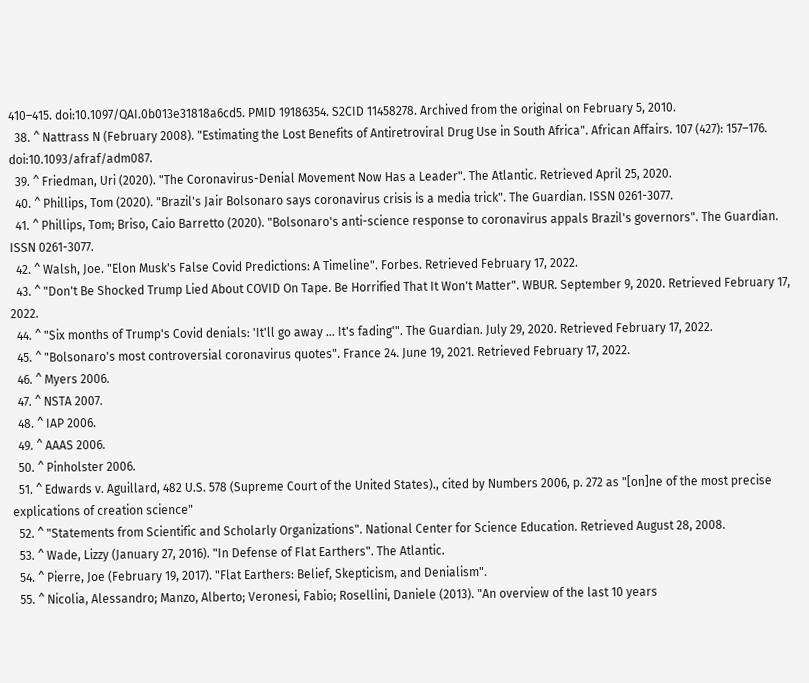410–415. doi:10.1097/QAI.0b013e31818a6cd5. PMID 19186354. S2CID 11458278. Archived from the original on February 5, 2010.
  38. ^ Nattrass N (February 2008). "Estimating the Lost Benefits of Antiretroviral Drug Use in South Africa". African Affairs. 107 (427): 157–176. doi:10.1093/afraf/adm087.
  39. ^ Friedman, Uri (2020). "The Coronavirus-Denial Movement Now Has a Leader". The Atlantic. Retrieved April 25, 2020.
  40. ^ Phillips, Tom (2020). "Brazil's Jair Bolsonaro says coronavirus crisis is a media trick". The Guardian. ISSN 0261-3077.
  41. ^ Phillips, Tom; Briso, Caio Barretto (2020). "Bolsonaro's anti-science response to coronavirus appals Brazil's governors". The Guardian. ISSN 0261-3077.
  42. ^ Walsh, Joe. "Elon Musk's False Covid Predictions: A Timeline". Forbes. Retrieved February 17, 2022.
  43. ^ "Don't Be Shocked Trump Lied About COVID On Tape. Be Horrified That It Won't Matter". WBUR. September 9, 2020. Retrieved February 17, 2022.
  44. ^ "Six months of Trump's Covid denials: 'It'll go away … It's fading'". The Guardian. July 29, 2020. Retrieved February 17, 2022.
  45. ^ "Bolsonaro's most controversial coronavirus quotes". France 24. June 19, 2021. Retrieved February 17, 2022.
  46. ^ Myers 2006.
  47. ^ NSTA 2007.
  48. ^ IAP 2006.
  49. ^ AAAS 2006.
  50. ^ Pinholster 2006.
  51. ^ Edwards v. Aguillard, 482 U.S. 578 (Supreme Court of the United States)., cited by Numbers 2006, p. 272 as "[on]ne of the most precise explications of creation science"
  52. ^ "Statements from Scientific and Scholarly Organizations". National Center for Science Education. Retrieved August 28, 2008.
  53. ^ Wade, Lizzy (January 27, 2016). "In Defense of Flat Earthers". The Atlantic.
  54. ^ Pierre, Joe (February 19, 2017). "Flat Earthers: Belief, Skepticism, and Denialism".
  55. ^ Nicolia, Alessandro; Manzo, Alberto; Veronesi, Fabio; Rosellini, Daniele (2013). "An overview of the last 10 years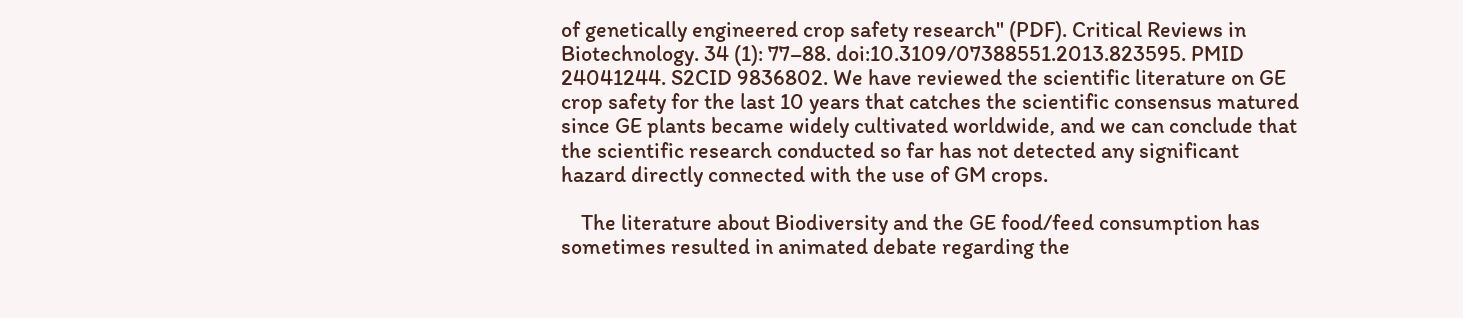of genetically engineered crop safety research" (PDF). Critical Reviews in Biotechnology. 34 (1): 77–88. doi:10.3109/07388551.2013.823595. PMID 24041244. S2CID 9836802. We have reviewed the scientific literature on GE crop safety for the last 10 years that catches the scientific consensus matured since GE plants became widely cultivated worldwide, and we can conclude that the scientific research conducted so far has not detected any significant hazard directly connected with the use of GM crops.

    The literature about Biodiversity and the GE food/feed consumption has sometimes resulted in animated debate regarding the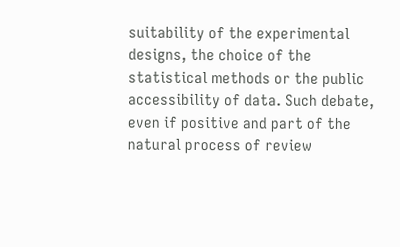suitability of the experimental designs, the choice of the statistical methods or the public accessibility of data. Such debate, even if positive and part of the natural process of review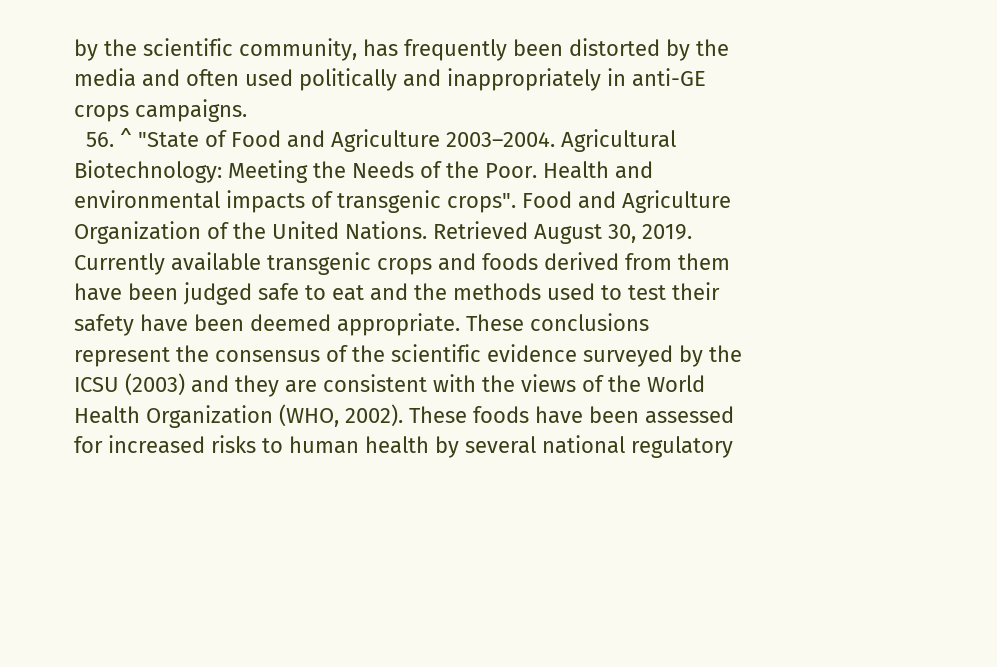by the scientific community, has frequently been distorted by the media and often used politically and inappropriately in anti-GE crops campaigns.
  56. ^ "State of Food and Agriculture 2003–2004. Agricultural Biotechnology: Meeting the Needs of the Poor. Health and environmental impacts of transgenic crops". Food and Agriculture Organization of the United Nations. Retrieved August 30, 2019. Currently available transgenic crops and foods derived from them have been judged safe to eat and the methods used to test their safety have been deemed appropriate. These conclusions represent the consensus of the scientific evidence surveyed by the ICSU (2003) and they are consistent with the views of the World Health Organization (WHO, 2002). These foods have been assessed for increased risks to human health by several national regulatory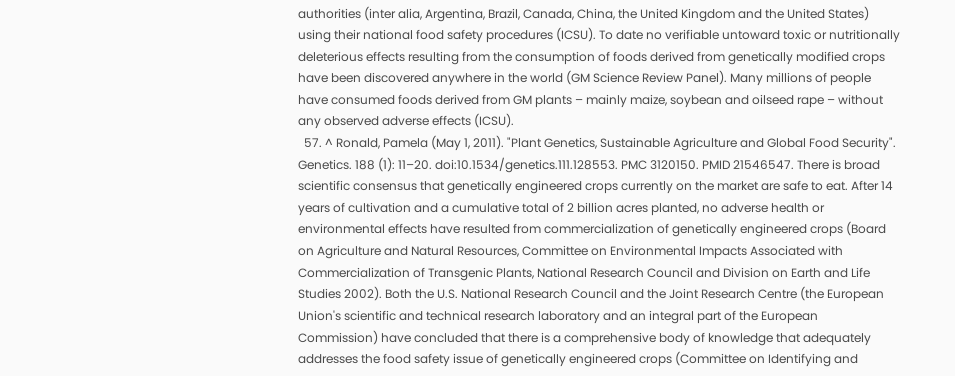authorities (inter alia, Argentina, Brazil, Canada, China, the United Kingdom and the United States) using their national food safety procedures (ICSU). To date no verifiable untoward toxic or nutritionally deleterious effects resulting from the consumption of foods derived from genetically modified crops have been discovered anywhere in the world (GM Science Review Panel). Many millions of people have consumed foods derived from GM plants – mainly maize, soybean and oilseed rape – without any observed adverse effects (ICSU).
  57. ^ Ronald, Pamela (May 1, 2011). "Plant Genetics, Sustainable Agriculture and Global Food Security". Genetics. 188 (1): 11–20. doi:10.1534/genetics.111.128553. PMC 3120150. PMID 21546547. There is broad scientific consensus that genetically engineered crops currently on the market are safe to eat. After 14 years of cultivation and a cumulative total of 2 billion acres planted, no adverse health or environmental effects have resulted from commercialization of genetically engineered crops (Board on Agriculture and Natural Resources, Committee on Environmental Impacts Associated with Commercialization of Transgenic Plants, National Research Council and Division on Earth and Life Studies 2002). Both the U.S. National Research Council and the Joint Research Centre (the European Union's scientific and technical research laboratory and an integral part of the European Commission) have concluded that there is a comprehensive body of knowledge that adequately addresses the food safety issue of genetically engineered crops (Committee on Identifying and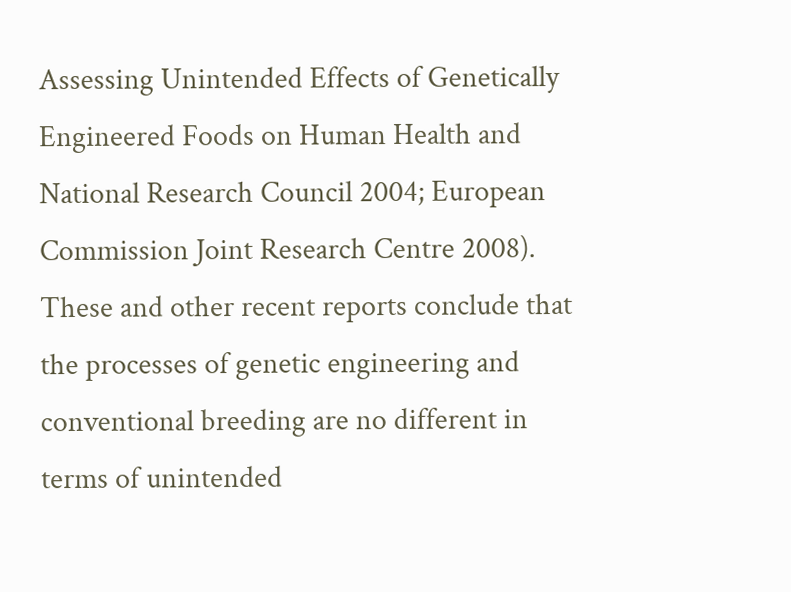Assessing Unintended Effects of Genetically Engineered Foods on Human Health and National Research Council 2004; European Commission Joint Research Centre 2008). These and other recent reports conclude that the processes of genetic engineering and conventional breeding are no different in terms of unintended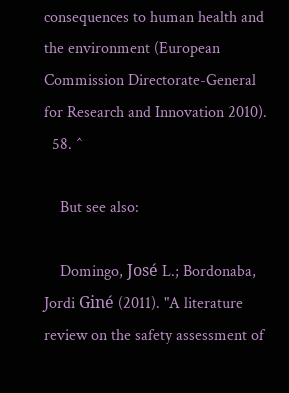consequences to human health and the environment (European Commission Directorate-General for Research and Innovation 2010).
  58. ^

    But see also:

    Domingo, José L.; Bordonaba, Jordi Giné (2011). "A literature review on the safety assessment of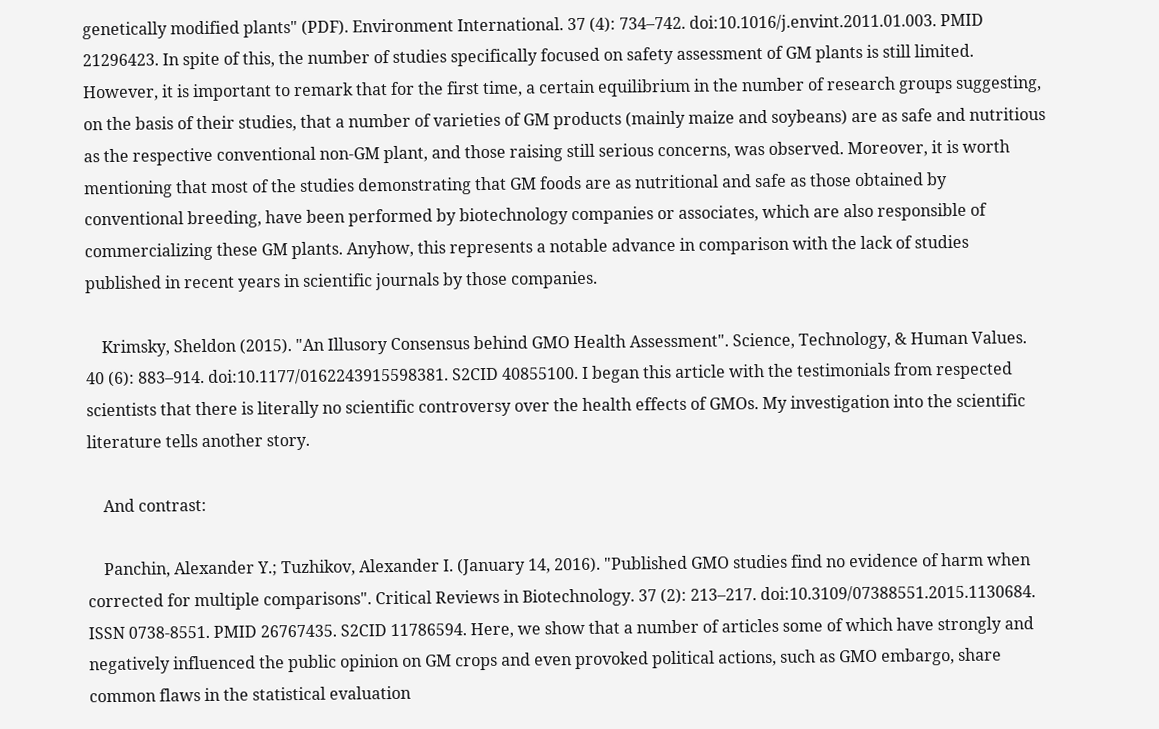genetically modified plants" (PDF). Environment International. 37 (4): 734–742. doi:10.1016/j.envint.2011.01.003. PMID 21296423. In spite of this, the number of studies specifically focused on safety assessment of GM plants is still limited. However, it is important to remark that for the first time, a certain equilibrium in the number of research groups suggesting, on the basis of their studies, that a number of varieties of GM products (mainly maize and soybeans) are as safe and nutritious as the respective conventional non-GM plant, and those raising still serious concerns, was observed. Moreover, it is worth mentioning that most of the studies demonstrating that GM foods are as nutritional and safe as those obtained by conventional breeding, have been performed by biotechnology companies or associates, which are also responsible of commercializing these GM plants. Anyhow, this represents a notable advance in comparison with the lack of studies published in recent years in scientific journals by those companies.

    Krimsky, Sheldon (2015). "An Illusory Consensus behind GMO Health Assessment". Science, Technology, & Human Values. 40 (6): 883–914. doi:10.1177/0162243915598381. S2CID 40855100. I began this article with the testimonials from respected scientists that there is literally no scientific controversy over the health effects of GMOs. My investigation into the scientific literature tells another story.

    And contrast:

    Panchin, Alexander Y.; Tuzhikov, Alexander I. (January 14, 2016). "Published GMO studies find no evidence of harm when corrected for multiple comparisons". Critical Reviews in Biotechnology. 37 (2): 213–217. doi:10.3109/07388551.2015.1130684. ISSN 0738-8551. PMID 26767435. S2CID 11786594. Here, we show that a number of articles some of which have strongly and negatively influenced the public opinion on GM crops and even provoked political actions, such as GMO embargo, share common flaws in the statistical evaluation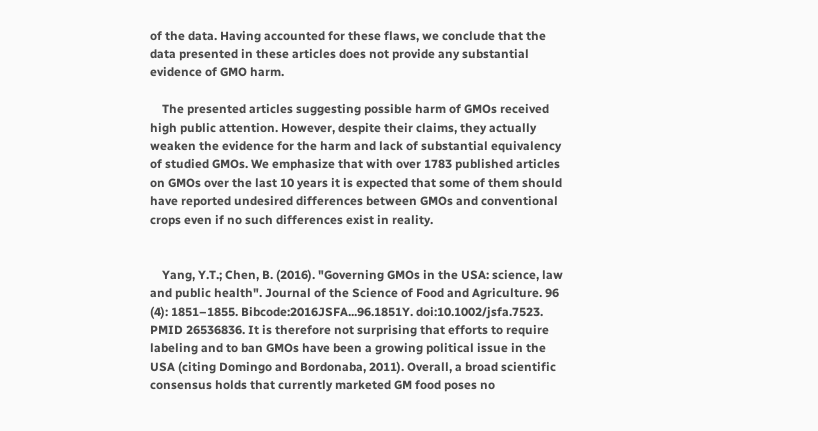of the data. Having accounted for these flaws, we conclude that the data presented in these articles does not provide any substantial evidence of GMO harm.

    The presented articles suggesting possible harm of GMOs received high public attention. However, despite their claims, they actually weaken the evidence for the harm and lack of substantial equivalency of studied GMOs. We emphasize that with over 1783 published articles on GMOs over the last 10 years it is expected that some of them should have reported undesired differences between GMOs and conventional crops even if no such differences exist in reality.


    Yang, Y.T.; Chen, B. (2016). "Governing GMOs in the USA: science, law and public health". Journal of the Science of Food and Agriculture. 96 (4): 1851–1855. Bibcode:2016JSFA...96.1851Y. doi:10.1002/jsfa.7523. PMID 26536836. It is therefore not surprising that efforts to require labeling and to ban GMOs have been a growing political issue in the USA (citing Domingo and Bordonaba, 2011). Overall, a broad scientific consensus holds that currently marketed GM food poses no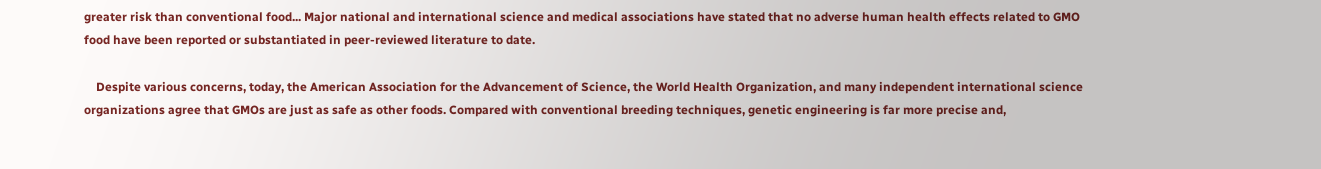greater risk than conventional food... Major national and international science and medical associations have stated that no adverse human health effects related to GMO food have been reported or substantiated in peer-reviewed literature to date.

    Despite various concerns, today, the American Association for the Advancement of Science, the World Health Organization, and many independent international science organizations agree that GMOs are just as safe as other foods. Compared with conventional breeding techniques, genetic engineering is far more precise and,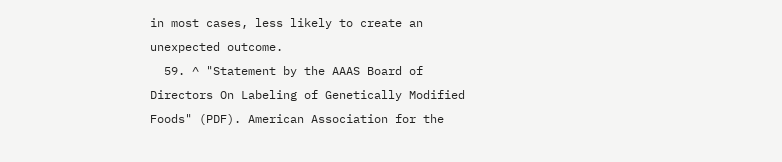in most cases, less likely to create an unexpected outcome.
  59. ^ "Statement by the AAAS Board of Directors On Labeling of Genetically Modified Foods" (PDF). American Association for the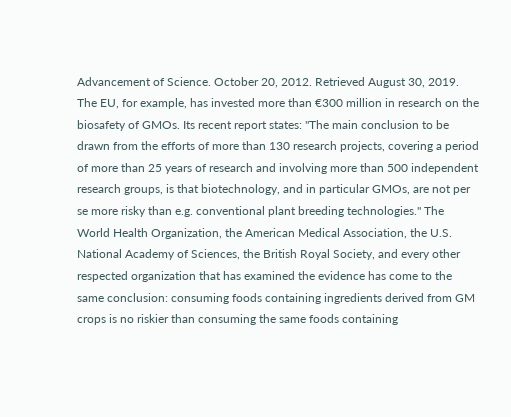Advancement of Science. October 20, 2012. Retrieved August 30, 2019. The EU, for example, has invested more than €300 million in research on the biosafety of GMOs. Its recent report states: "The main conclusion to be drawn from the efforts of more than 130 research projects, covering a period of more than 25 years of research and involving more than 500 independent research groups, is that biotechnology, and in particular GMOs, are not per se more risky than e.g. conventional plant breeding technologies." The World Health Organization, the American Medical Association, the U.S. National Academy of Sciences, the British Royal Society, and every other respected organization that has examined the evidence has come to the same conclusion: consuming foods containing ingredients derived from GM crops is no riskier than consuming the same foods containing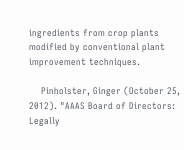ingredients from crop plants modified by conventional plant improvement techniques.

    Pinholster, Ginger (October 25, 2012). "AAAS Board of Directors: Legally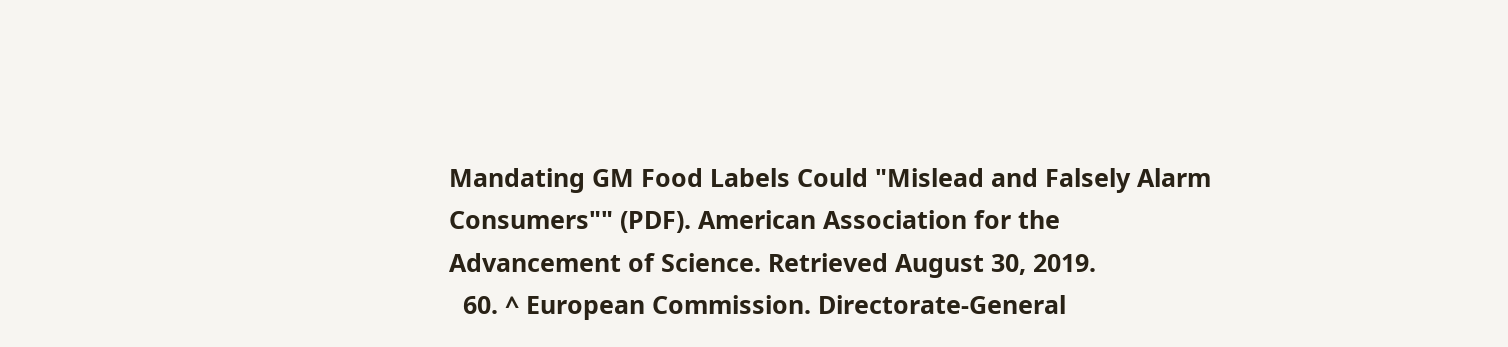Mandating GM Food Labels Could "Mislead and Falsely Alarm Consumers"" (PDF). American Association for the Advancement of Science. Retrieved August 30, 2019.
  60. ^ European Commission. Directorate-General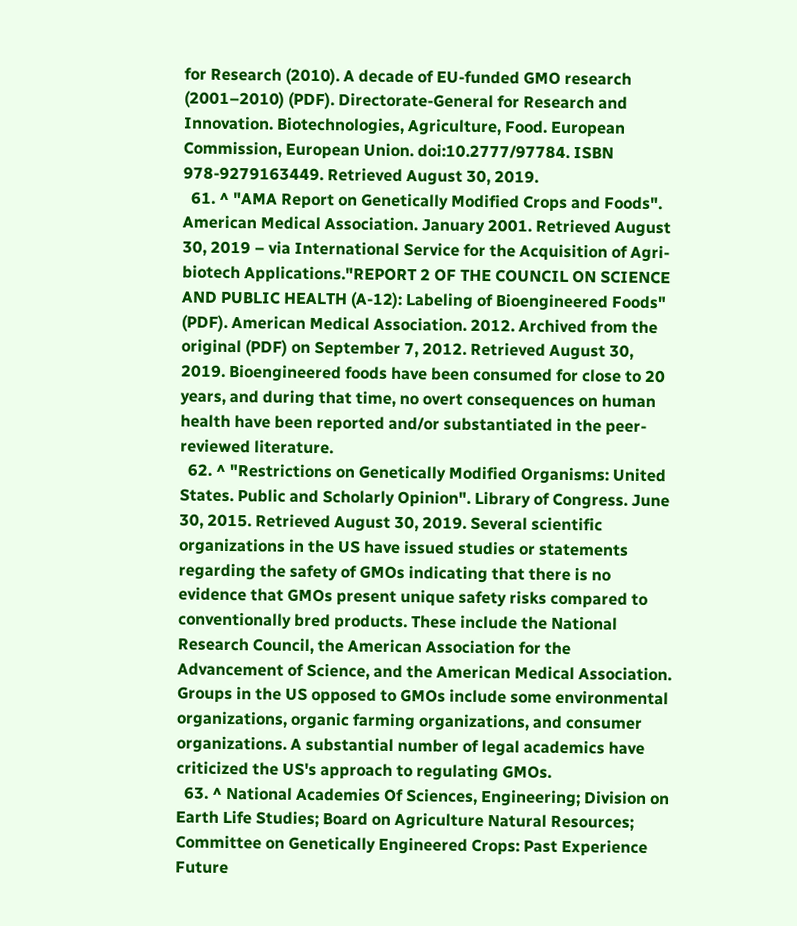for Research (2010). A decade of EU-funded GMO research (2001–2010) (PDF). Directorate-General for Research and Innovation. Biotechnologies, Agriculture, Food. European Commission, European Union. doi:10.2777/97784. ISBN 978-9279163449. Retrieved August 30, 2019.
  61. ^ "AMA Report on Genetically Modified Crops and Foods". American Medical Association. January 2001. Retrieved August 30, 2019 – via International Service for the Acquisition of Agri-biotech Applications."REPORT 2 OF THE COUNCIL ON SCIENCE AND PUBLIC HEALTH (A-12): Labeling of Bioengineered Foods" (PDF). American Medical Association. 2012. Archived from the original (PDF) on September 7, 2012. Retrieved August 30, 2019. Bioengineered foods have been consumed for close to 20 years, and during that time, no overt consequences on human health have been reported and/or substantiated in the peer-reviewed literature.
  62. ^ "Restrictions on Genetically Modified Organisms: United States. Public and Scholarly Opinion". Library of Congress. June 30, 2015. Retrieved August 30, 2019. Several scientific organizations in the US have issued studies or statements regarding the safety of GMOs indicating that there is no evidence that GMOs present unique safety risks compared to conventionally bred products. These include the National Research Council, the American Association for the Advancement of Science, and the American Medical Association. Groups in the US opposed to GMOs include some environmental organizations, organic farming organizations, and consumer organizations. A substantial number of legal academics have criticized the US's approach to regulating GMOs.
  63. ^ National Academies Of Sciences, Engineering; Division on Earth Life Studies; Board on Agriculture Natural Resources; Committee on Genetically Engineered Crops: Past Experience Future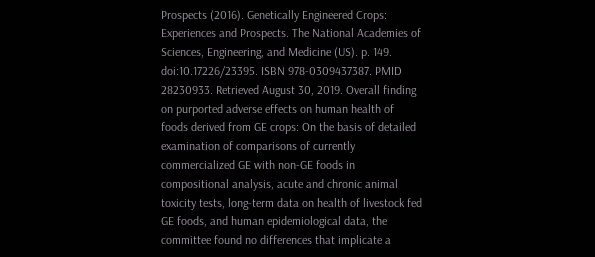Prospects (2016). Genetically Engineered Crops: Experiences and Prospects. The National Academies of Sciences, Engineering, and Medicine (US). p. 149. doi:10.17226/23395. ISBN 978-0309437387. PMID 28230933. Retrieved August 30, 2019. Overall finding on purported adverse effects on human health of foods derived from GE crops: On the basis of detailed examination of comparisons of currently commercialized GE with non-GE foods in compositional analysis, acute and chronic animal toxicity tests, long-term data on health of livestock fed GE foods, and human epidemiological data, the committee found no differences that implicate a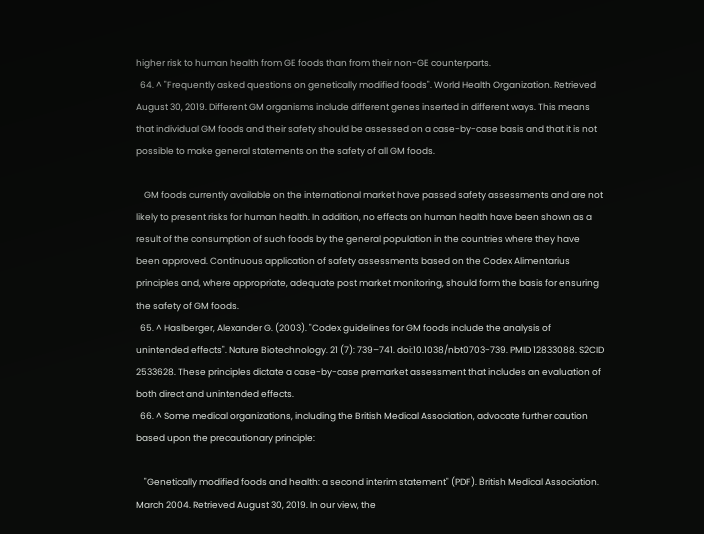higher risk to human health from GE foods than from their non-GE counterparts.
  64. ^ "Frequently asked questions on genetically modified foods". World Health Organization. Retrieved August 30, 2019. Different GM organisms include different genes inserted in different ways. This means that individual GM foods and their safety should be assessed on a case-by-case basis and that it is not possible to make general statements on the safety of all GM foods.

    GM foods currently available on the international market have passed safety assessments and are not likely to present risks for human health. In addition, no effects on human health have been shown as a result of the consumption of such foods by the general population in the countries where they have been approved. Continuous application of safety assessments based on the Codex Alimentarius principles and, where appropriate, adequate post market monitoring, should form the basis for ensuring the safety of GM foods.
  65. ^ Haslberger, Alexander G. (2003). "Codex guidelines for GM foods include the analysis of unintended effects". Nature Biotechnology. 21 (7): 739–741. doi:10.1038/nbt0703-739. PMID 12833088. S2CID 2533628. These principles dictate a case-by-case premarket assessment that includes an evaluation of both direct and unintended effects.
  66. ^ Some medical organizations, including the British Medical Association, advocate further caution based upon the precautionary principle:

    "Genetically modified foods and health: a second interim statement" (PDF). British Medical Association. March 2004. Retrieved August 30, 2019. In our view, the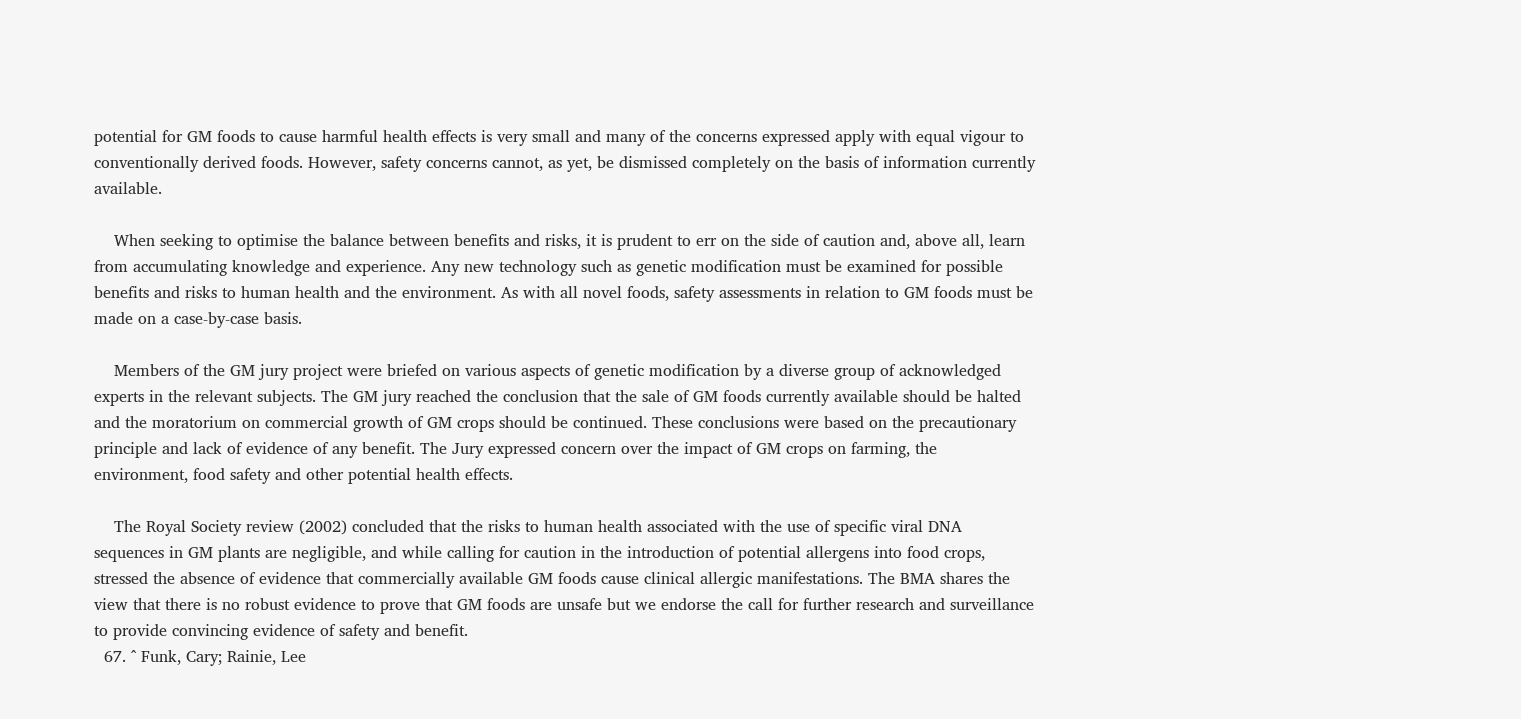potential for GM foods to cause harmful health effects is very small and many of the concerns expressed apply with equal vigour to conventionally derived foods. However, safety concerns cannot, as yet, be dismissed completely on the basis of information currently available.

    When seeking to optimise the balance between benefits and risks, it is prudent to err on the side of caution and, above all, learn from accumulating knowledge and experience. Any new technology such as genetic modification must be examined for possible benefits and risks to human health and the environment. As with all novel foods, safety assessments in relation to GM foods must be made on a case-by-case basis.

    Members of the GM jury project were briefed on various aspects of genetic modification by a diverse group of acknowledged experts in the relevant subjects. The GM jury reached the conclusion that the sale of GM foods currently available should be halted and the moratorium on commercial growth of GM crops should be continued. These conclusions were based on the precautionary principle and lack of evidence of any benefit. The Jury expressed concern over the impact of GM crops on farming, the environment, food safety and other potential health effects.

    The Royal Society review (2002) concluded that the risks to human health associated with the use of specific viral DNA sequences in GM plants are negligible, and while calling for caution in the introduction of potential allergens into food crops, stressed the absence of evidence that commercially available GM foods cause clinical allergic manifestations. The BMA shares the view that there is no robust evidence to prove that GM foods are unsafe but we endorse the call for further research and surveillance to provide convincing evidence of safety and benefit.
  67. ^ Funk, Cary; Rainie, Lee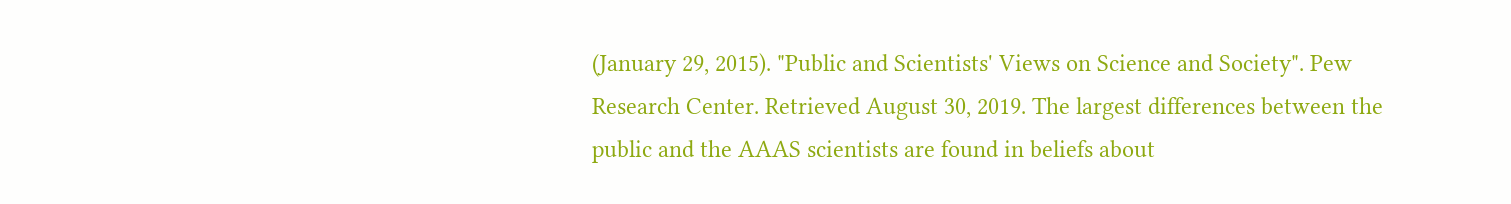(January 29, 2015). "Public and Scientists' Views on Science and Society". Pew Research Center. Retrieved August 30, 2019. The largest differences between the public and the AAAS scientists are found in beliefs about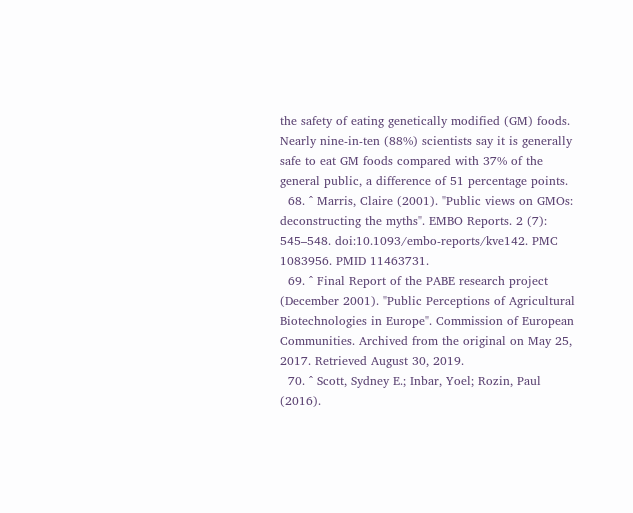the safety of eating genetically modified (GM) foods. Nearly nine-in-ten (88%) scientists say it is generally safe to eat GM foods compared with 37% of the general public, a difference of 51 percentage points.
  68. ^ Marris, Claire (2001). "Public views on GMOs: deconstructing the myths". EMBO Reports. 2 (7): 545–548. doi:10.1093/embo-reports/kve142. PMC 1083956. PMID 11463731.
  69. ^ Final Report of the PABE research project (December 2001). "Public Perceptions of Agricultural Biotechnologies in Europe". Commission of European Communities. Archived from the original on May 25, 2017. Retrieved August 30, 2019.
  70. ^ Scott, Sydney E.; Inbar, Yoel; Rozin, Paul (2016).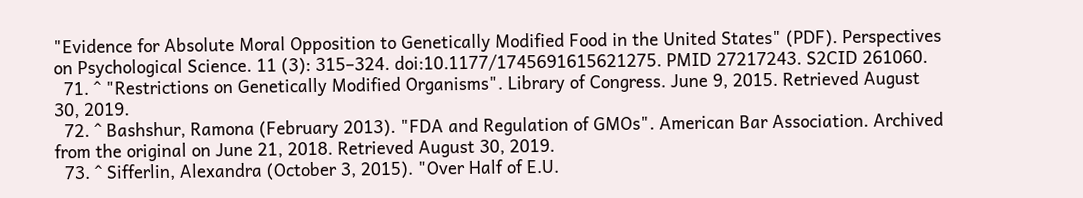"Evidence for Absolute Moral Opposition to Genetically Modified Food in the United States" (PDF). Perspectives on Psychological Science. 11 (3): 315–324. doi:10.1177/1745691615621275. PMID 27217243. S2CID 261060.
  71. ^ "Restrictions on Genetically Modified Organisms". Library of Congress. June 9, 2015. Retrieved August 30, 2019.
  72. ^ Bashshur, Ramona (February 2013). "FDA and Regulation of GMOs". American Bar Association. Archived from the original on June 21, 2018. Retrieved August 30, 2019.
  73. ^ Sifferlin, Alexandra (October 3, 2015). "Over Half of E.U.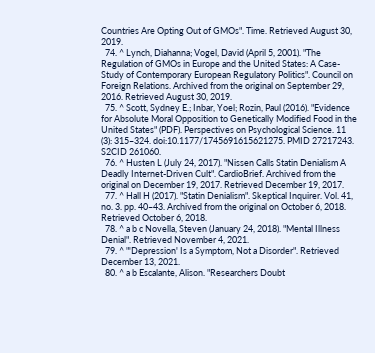Countries Are Opting Out of GMOs". Time. Retrieved August 30, 2019.
  74. ^ Lynch, Diahanna; Vogel, David (April 5, 2001). "The Regulation of GMOs in Europe and the United States: A Case-Study of Contemporary European Regulatory Politics". Council on Foreign Relations. Archived from the original on September 29, 2016. Retrieved August 30, 2019.
  75. ^ Scott, Sydney E.; Inbar, Yoel; Rozin, Paul (2016). "Evidence for Absolute Moral Opposition to Genetically Modified Food in the United States" (PDF). Perspectives on Psychological Science. 11 (3): 315–324. doi:10.1177/1745691615621275. PMID 27217243. S2CID 261060.
  76. ^ Husten L (July 24, 2017). "Nissen Calls Statin Denialism A Deadly Internet-Driven Cult". CardioBrief. Archived from the original on December 19, 2017. Retrieved December 19, 2017.
  77. ^ Hall H (2017). "Statin Denialism". Skeptical Inquirer. Vol. 41, no. 3. pp. 40–43. Archived from the original on October 6, 2018. Retrieved October 6, 2018.
  78. ^ a b c Novella, Steven (January 24, 2018). "Mental Illness Denial". Retrieved November 4, 2021.
  79. ^ "'Depression' Is a Symptom, Not a Disorder". Retrieved December 13, 2021.
  80. ^ a b Escalante, Alison. "Researchers Doubt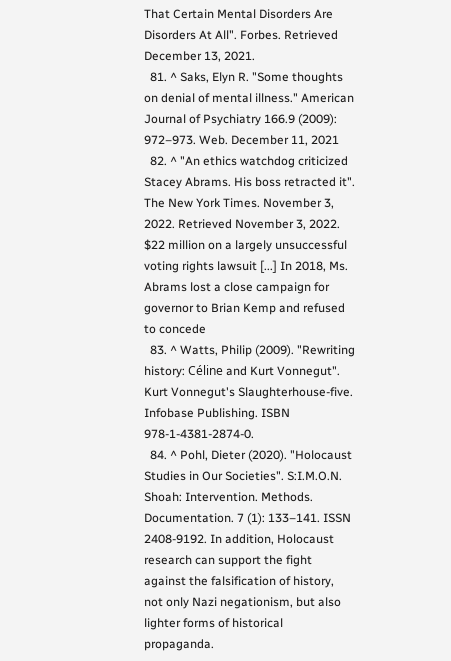That Certain Mental Disorders Are Disorders At All". Forbes. Retrieved December 13, 2021.
  81. ^ Saks, Elyn R. "Some thoughts on denial of mental illness." American Journal of Psychiatry 166.9 (2009): 972–973. Web. December 11, 2021
  82. ^ "An ethics watchdog criticized Stacey Abrams. His boss retracted it". The New York Times. November 3, 2022. Retrieved November 3, 2022. $22 million on a largely unsuccessful voting rights lawsuit [...] In 2018, Ms. Abrams lost a close campaign for governor to Brian Kemp and refused to concede
  83. ^ Watts, Philip (2009). "Rewriting history: Céline and Kurt Vonnegut". Kurt Vonnegut's Slaughterhouse-five. Infobase Publishing. ISBN 978-1-4381-2874-0.
  84. ^ Pohl, Dieter (2020). "Holocaust Studies in Our Societies". S:I.M.O.N. Shoah: Intervention. Methods. Documentation. 7 (1): 133–141. ISSN 2408-9192. In addition, Holocaust research can support the fight against the falsification of history, not only Nazi negationism, but also lighter forms of historical propaganda.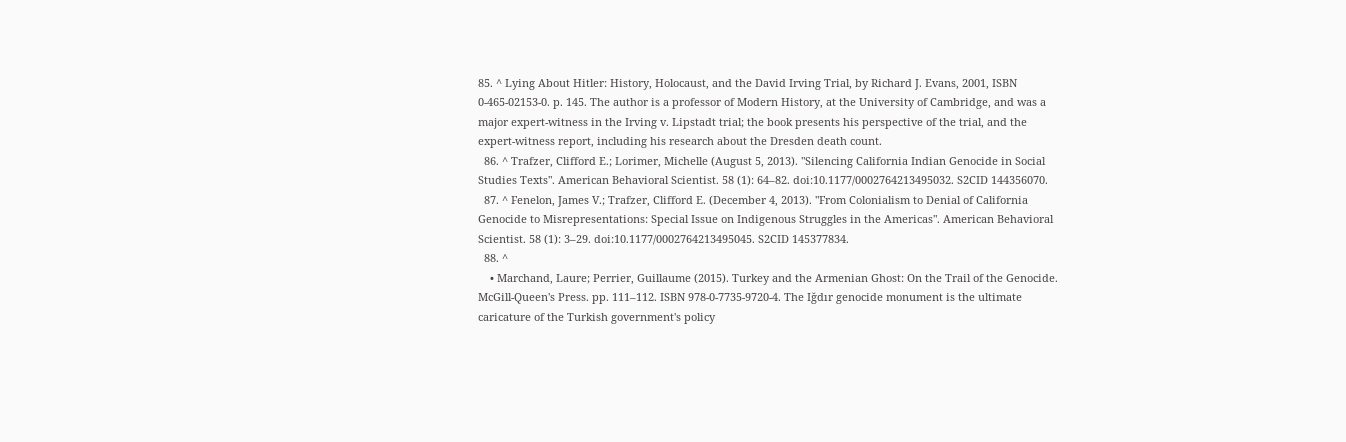85. ^ Lying About Hitler: History, Holocaust, and the David Irving Trial, by Richard J. Evans, 2001, ISBN 0-465-02153-0. p. 145. The author is a professor of Modern History, at the University of Cambridge, and was a major expert-witness in the Irving v. Lipstadt trial; the book presents his perspective of the trial, and the expert-witness report, including his research about the Dresden death count.
  86. ^ Trafzer, Clifford E.; Lorimer, Michelle (August 5, 2013). "Silencing California Indian Genocide in Social Studies Texts". American Behavioral Scientist. 58 (1): 64–82. doi:10.1177/0002764213495032. S2CID 144356070.
  87. ^ Fenelon, James V.; Trafzer, Clifford E. (December 4, 2013). "From Colonialism to Denial of California Genocide to Misrepresentations: Special Issue on Indigenous Struggles in the Americas". American Behavioral Scientist. 58 (1): 3–29. doi:10.1177/0002764213495045. S2CID 145377834.
  88. ^
    • Marchand, Laure; Perrier, Guillaume (2015). Turkey and the Armenian Ghost: On the Trail of the Genocide. McGill-Queen's Press. pp. 111–112. ISBN 978-0-7735-9720-4. The Iğdır genocide monument is the ultimate caricature of the Turkish government's policy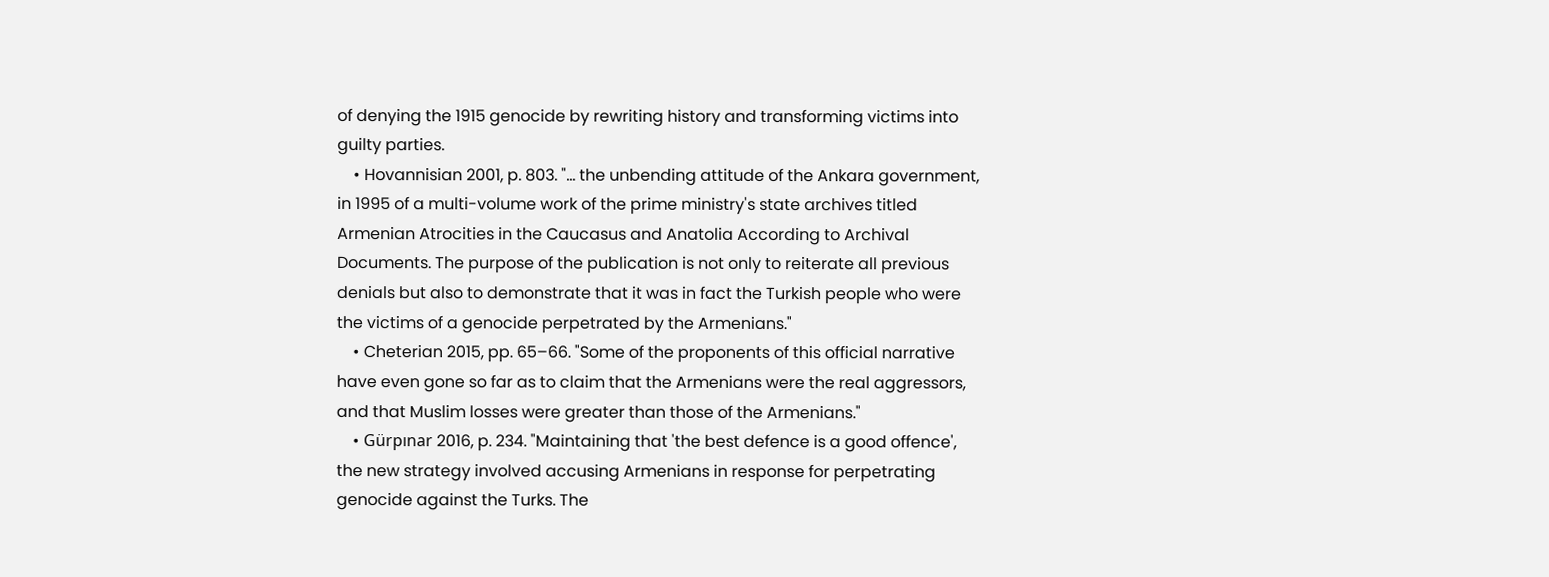of denying the 1915 genocide by rewriting history and transforming victims into guilty parties.
    • Hovannisian 2001, p. 803. "... the unbending attitude of the Ankara government, in 1995 of a multi-volume work of the prime ministry's state archives titled Armenian Atrocities in the Caucasus and Anatolia According to Archival Documents. The purpose of the publication is not only to reiterate all previous denials but also to demonstrate that it was in fact the Turkish people who were the victims of a genocide perpetrated by the Armenians."
    • Cheterian 2015, pp. 65–66. "Some of the proponents of this official narrative have even gone so far as to claim that the Armenians were the real aggressors, and that Muslim losses were greater than those of the Armenians."
    • Gürpınar 2016, p. 234. "Maintaining that 'the best defence is a good offence', the new strategy involved accusing Armenians in response for perpetrating genocide against the Turks. The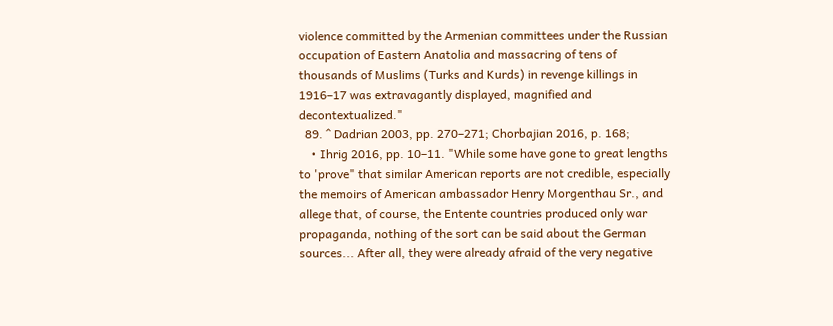violence committed by the Armenian committees under the Russian occupation of Eastern Anatolia and massacring of tens of thousands of Muslims (Turks and Kurds) in revenge killings in 1916–17 was extravagantly displayed, magnified and decontextualized."
  89. ^ Dadrian 2003, pp. 270–271; Chorbajian 2016, p. 168;
    • Ihrig 2016, pp. 10–11. "While some have gone to great lengths to 'prove" that similar American reports are not credible, especially the memoirs of American ambassador Henry Morgenthau Sr., and allege that, of course, the Entente countries produced only war propaganda, nothing of the sort can be said about the German sources... After all, they were already afraid of the very negative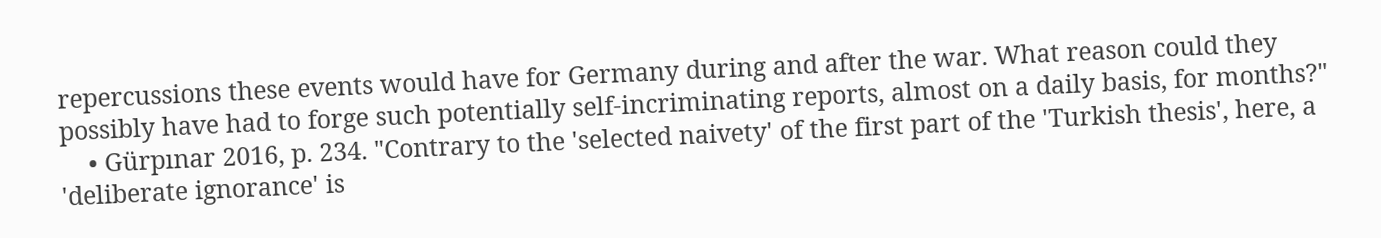repercussions these events would have for Germany during and after the war. What reason could they possibly have had to forge such potentially self-incriminating reports, almost on a daily basis, for months?"
    • Gürpınar 2016, p. 234. "Contrary to the 'selected naivety' of the first part of the 'Turkish thesis', here, a 'deliberate ignorance' is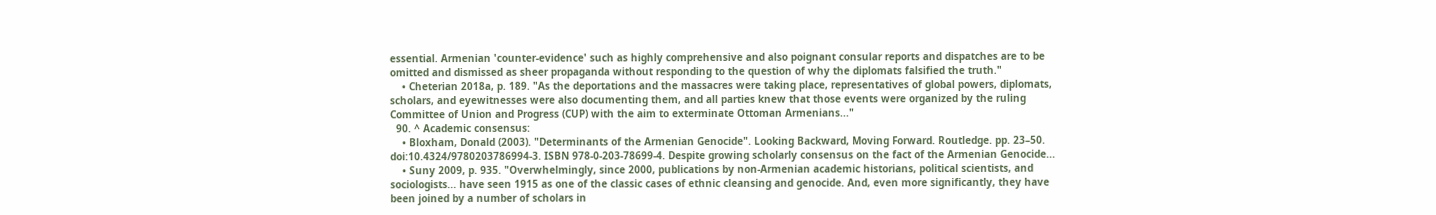essential. Armenian 'counter-evidence' such as highly comprehensive and also poignant consular reports and dispatches are to be omitted and dismissed as sheer propaganda without responding to the question of why the diplomats falsified the truth."
    • Cheterian 2018a, p. 189. "As the deportations and the massacres were taking place, representatives of global powers, diplomats, scholars, and eyewitnesses were also documenting them, and all parties knew that those events were organized by the ruling Committee of Union and Progress (CUP) with the aim to exterminate Ottoman Armenians..."
  90. ^ Academic consensus:
    • Bloxham, Donald (2003). "Determinants of the Armenian Genocide". Looking Backward, Moving Forward. Routledge. pp. 23–50. doi:10.4324/9780203786994-3. ISBN 978-0-203-78699-4. Despite growing scholarly consensus on the fact of the Armenian Genocide...
    • Suny 2009, p. 935. "Overwhelmingly, since 2000, publications by non-Armenian academic historians, political scientists, and sociologists... have seen 1915 as one of the classic cases of ethnic cleansing and genocide. And, even more significantly, they have been joined by a number of scholars in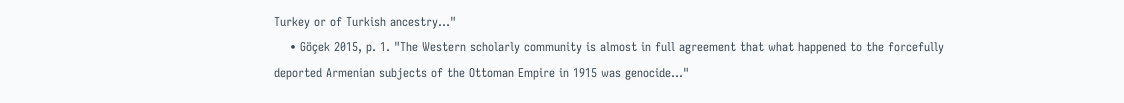Turkey or of Turkish ancestry..."
    • Göçek 2015, p. 1. "The Western scholarly community is almost in full agreement that what happened to the forcefully deported Armenian subjects of the Ottoman Empire in 1915 was genocide..."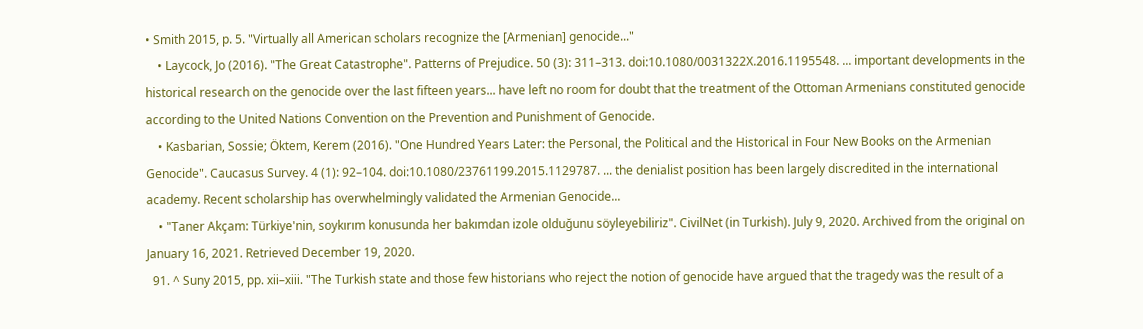• Smith 2015, p. 5. "Virtually all American scholars recognize the [Armenian] genocide..."
    • Laycock, Jo (2016). "The Great Catastrophe". Patterns of Prejudice. 50 (3): 311–313. doi:10.1080/0031322X.2016.1195548. ... important developments in the historical research on the genocide over the last fifteen years... have left no room for doubt that the treatment of the Ottoman Armenians constituted genocide according to the United Nations Convention on the Prevention and Punishment of Genocide.
    • Kasbarian, Sossie; Öktem, Kerem (2016). "One Hundred Years Later: the Personal, the Political and the Historical in Four New Books on the Armenian Genocide". Caucasus Survey. 4 (1): 92–104. doi:10.1080/23761199.2015.1129787. ... the denialist position has been largely discredited in the international academy. Recent scholarship has overwhelmingly validated the Armenian Genocide...
    • "Taner Akçam: Türkiye'nin, soykırım konusunda her bakımdan izole olduğunu söyleyebiliriz". CivilNet (in Turkish). July 9, 2020. Archived from the original on January 16, 2021. Retrieved December 19, 2020.
  91. ^ Suny 2015, pp. xii–xiii. "The Turkish state and those few historians who reject the notion of genocide have argued that the tragedy was the result of a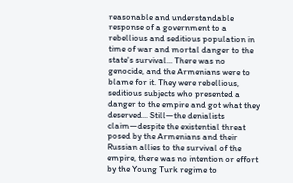reasonable and understandable response of a government to a rebellious and seditious population in time of war and mortal danger to the state's survival... There was no genocide, and the Armenians were to blame for it. They were rebellious, seditious subjects who presented a danger to the empire and got what they deserved... Still—the denialists claim—despite the existential threat posed by the Armenians and their Russian allies to the survival of the empire, there was no intention or effort by the Young Turk regime to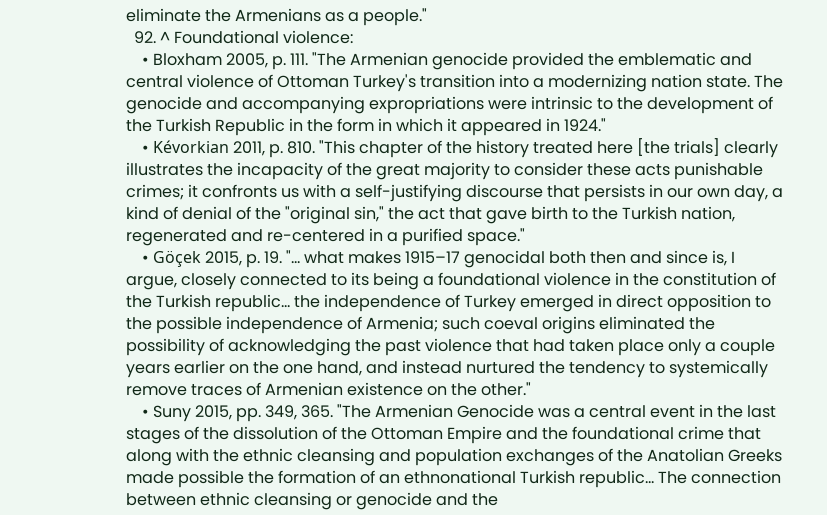eliminate the Armenians as a people."
  92. ^ Foundational violence:
    • Bloxham 2005, p. 111. "The Armenian genocide provided the emblematic and central violence of Ottoman Turkey's transition into a modernizing nation state. The genocide and accompanying expropriations were intrinsic to the development of the Turkish Republic in the form in which it appeared in 1924."
    • Kévorkian 2011, p. 810. "This chapter of the history treated here [the trials] clearly illustrates the incapacity of the great majority to consider these acts punishable crimes; it confronts us with a self-justifying discourse that persists in our own day, a kind of denial of the "original sin," the act that gave birth to the Turkish nation, regenerated and re-centered in a purified space."
    • Göçek 2015, p. 19. "... what makes 1915–17 genocidal both then and since is, I argue, closely connected to its being a foundational violence in the constitution of the Turkish republic... the independence of Turkey emerged in direct opposition to the possible independence of Armenia; such coeval origins eliminated the possibility of acknowledging the past violence that had taken place only a couple years earlier on the one hand, and instead nurtured the tendency to systemically remove traces of Armenian existence on the other."
    • Suny 2015, pp. 349, 365. "The Armenian Genocide was a central event in the last stages of the dissolution of the Ottoman Empire and the foundational crime that along with the ethnic cleansing and population exchanges of the Anatolian Greeks made possible the formation of an ethnonational Turkish republic... The connection between ethnic cleansing or genocide and the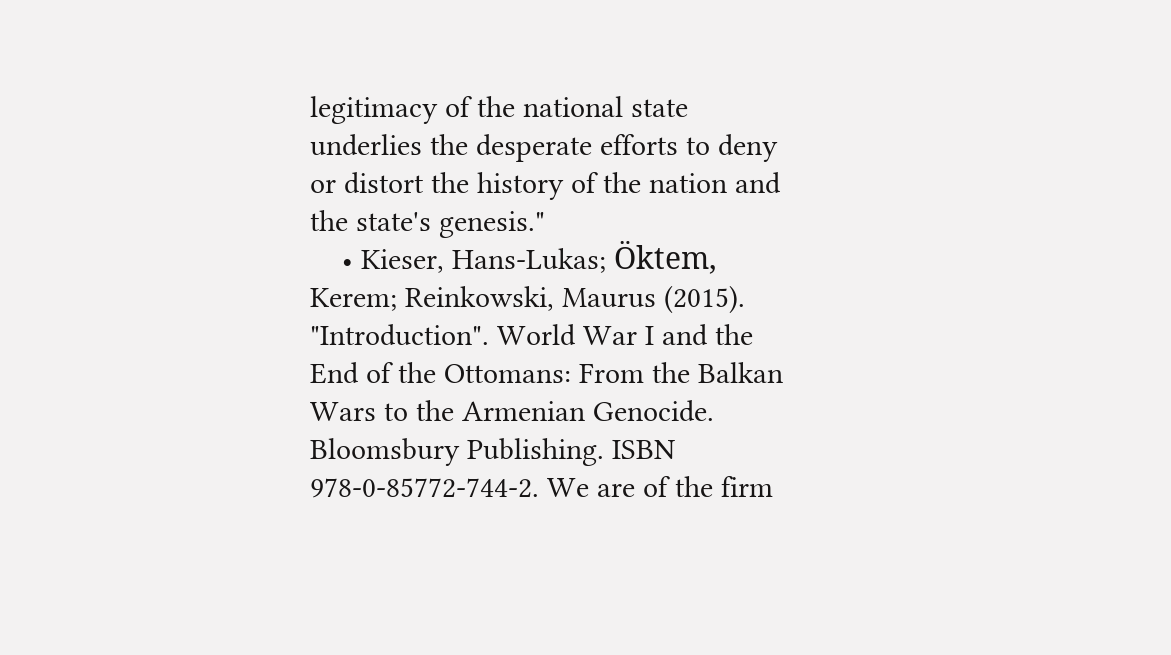legitimacy of the national state underlies the desperate efforts to deny or distort the history of the nation and the state's genesis."
    • Kieser, Hans-Lukas; Öktem, Kerem; Reinkowski, Maurus (2015). "Introduction". World War I and the End of the Ottomans: From the Balkan Wars to the Armenian Genocide. Bloomsbury Publishing. ISBN 978-0-85772-744-2. We are of the firm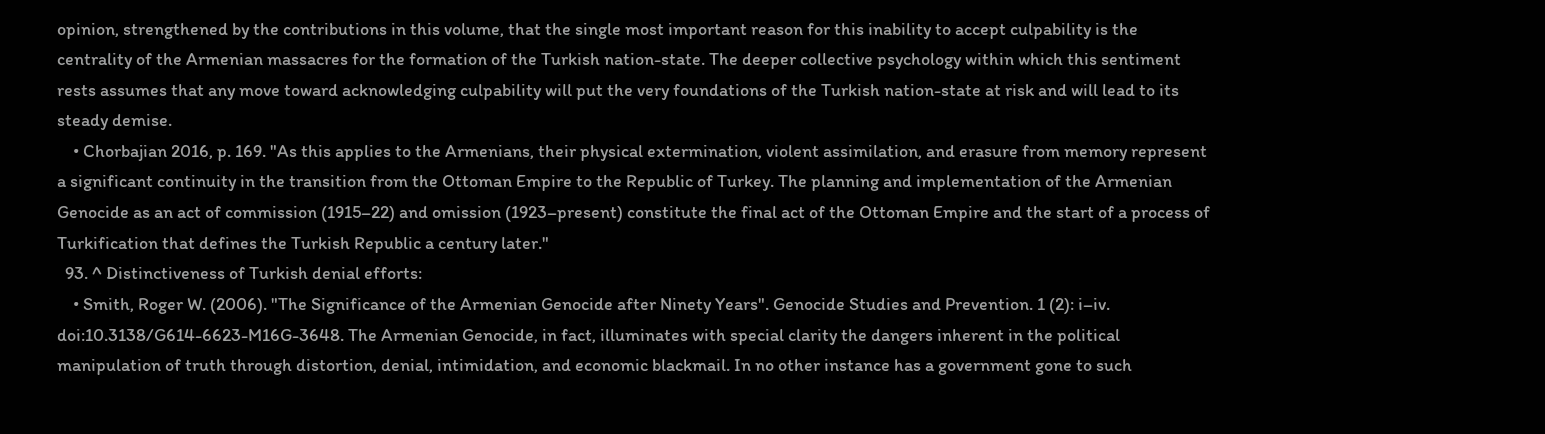opinion, strengthened by the contributions in this volume, that the single most important reason for this inability to accept culpability is the centrality of the Armenian massacres for the formation of the Turkish nation-state. The deeper collective psychology within which this sentiment rests assumes that any move toward acknowledging culpability will put the very foundations of the Turkish nation-state at risk and will lead to its steady demise.
    • Chorbajian 2016, p. 169. "As this applies to the Armenians, their physical extermination, violent assimilation, and erasure from memory represent a significant continuity in the transition from the Ottoman Empire to the Republic of Turkey. The planning and implementation of the Armenian Genocide as an act of commission (1915–22) and omission (1923–present) constitute the final act of the Ottoman Empire and the start of a process of Turkification that defines the Turkish Republic a century later."
  93. ^ Distinctiveness of Turkish denial efforts:
    • Smith, Roger W. (2006). "The Significance of the Armenian Genocide after Ninety Years". Genocide Studies and Prevention. 1 (2): i–iv. doi:10.3138/G614-6623-M16G-3648. The Armenian Genocide, in fact, illuminates with special clarity the dangers inherent in the political manipulation of truth through distortion, denial, intimidation, and economic blackmail. In no other instance has a government gone to such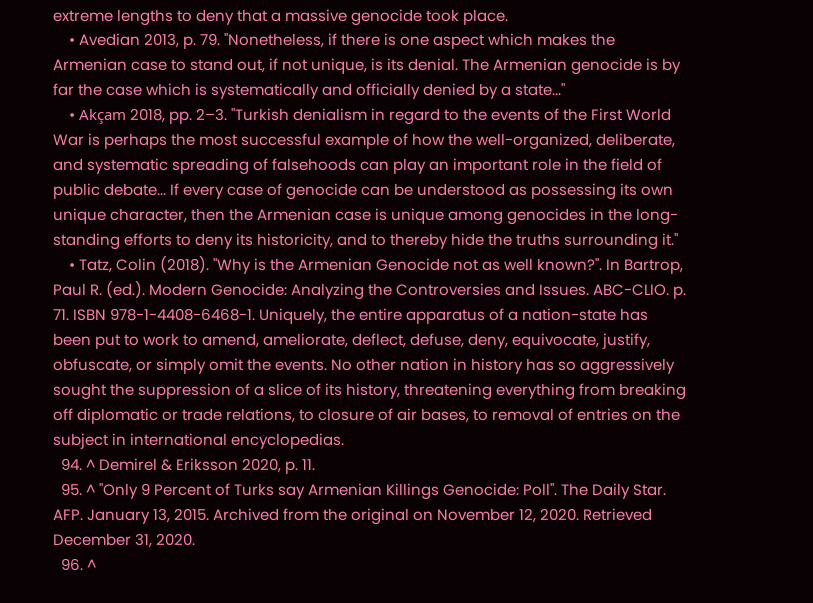extreme lengths to deny that a massive genocide took place.
    • Avedian 2013, p. 79. "Nonetheless, if there is one aspect which makes the Armenian case to stand out, if not unique, is its denial. The Armenian genocide is by far the case which is systematically and officially denied by a state..."
    • Akçam 2018, pp. 2–3. "Turkish denialism in regard to the events of the First World War is perhaps the most successful example of how the well-organized, deliberate, and systematic spreading of falsehoods can play an important role in the field of public debate... If every case of genocide can be understood as possessing its own unique character, then the Armenian case is unique among genocides in the long-standing efforts to deny its historicity, and to thereby hide the truths surrounding it."
    • Tatz, Colin (2018). "Why is the Armenian Genocide not as well known?". In Bartrop, Paul R. (ed.). Modern Genocide: Analyzing the Controversies and Issues. ABC-CLIO. p. 71. ISBN 978-1-4408-6468-1. Uniquely, the entire apparatus of a nation-state has been put to work to amend, ameliorate, deflect, defuse, deny, equivocate, justify, obfuscate, or simply omit the events. No other nation in history has so aggressively sought the suppression of a slice of its history, threatening everything from breaking off diplomatic or trade relations, to closure of air bases, to removal of entries on the subject in international encyclopedias.
  94. ^ Demirel & Eriksson 2020, p. 11.
  95. ^ "Only 9 Percent of Turks say Armenian Killings Genocide: Poll". The Daily Star. AFP. January 13, 2015. Archived from the original on November 12, 2020. Retrieved December 31, 2020.
  96. ^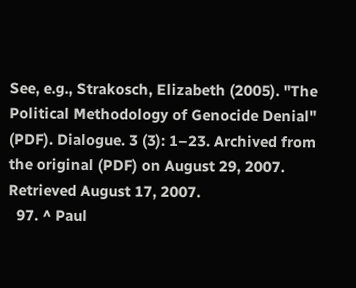See, e.g., Strakosch, Elizabeth (2005). "The Political Methodology of Genocide Denial" (PDF). Dialogue. 3 (3): 1–23. Archived from the original (PDF) on August 29, 2007. Retrieved August 17, 2007.
  97. ^ Paul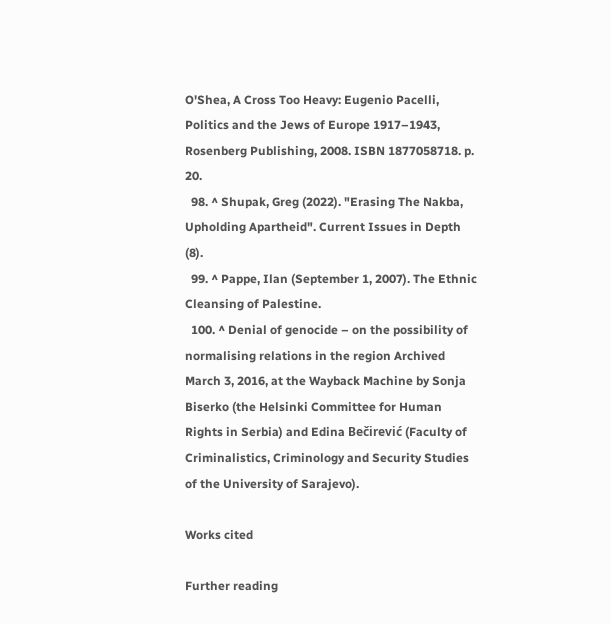O'Shea, A Cross Too Heavy: Eugenio Pacelli, Politics and the Jews of Europe 1917–1943, Rosenberg Publishing, 2008. ISBN 1877058718. p. 20.
  98. ^ Shupak, Greg (2022). "Erasing The Nakba, Upholding Apartheid". Current Issues in Depth (8).
  99. ^ Pappe, Ilan (September 1, 2007). The Ethnic Cleansing of Palestine.
  100. ^ Denial of genocide – on the possibility of normalising relations in the region Archived March 3, 2016, at the Wayback Machine by Sonja Biserko (the Helsinki Committee for Human Rights in Serbia) and Edina Bečirević (Faculty of Criminalistics, Criminology and Security Studies of the University of Sarajevo).

Works cited

Further reading